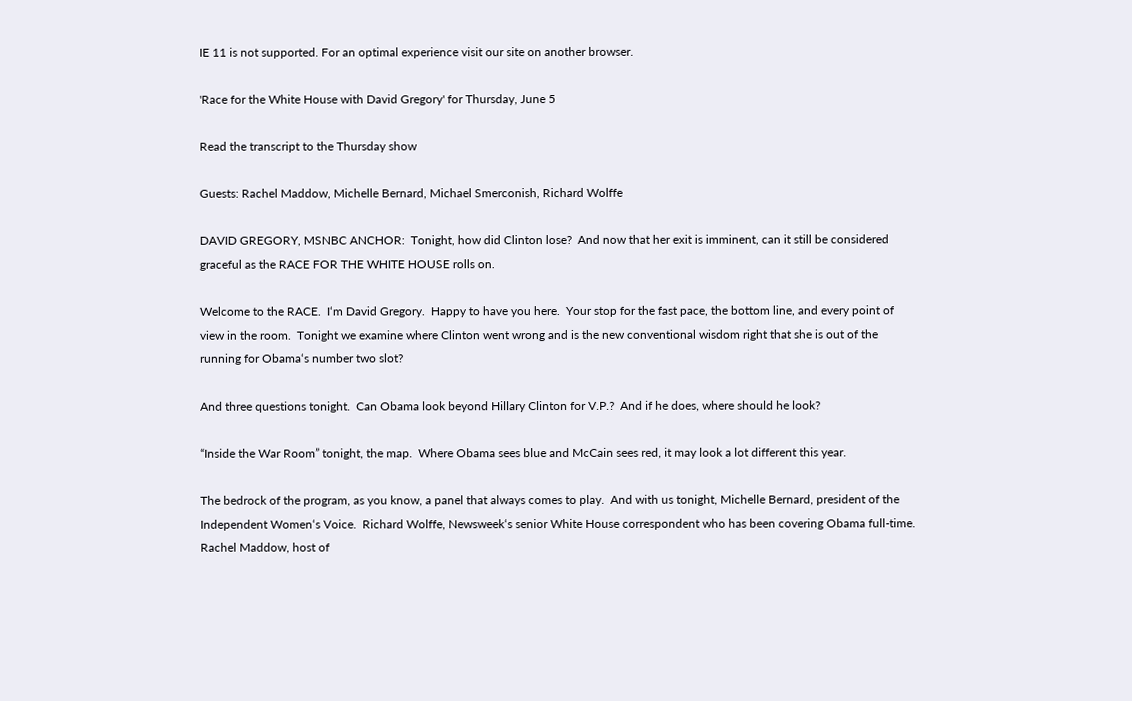IE 11 is not supported. For an optimal experience visit our site on another browser.

'Race for the White House with David Gregory' for Thursday, June 5

Read the transcript to the Thursday show

Guests: Rachel Maddow, Michelle Bernard, Michael Smerconish, Richard Wolffe

DAVID GREGORY, MSNBC ANCHOR:  Tonight, how did Clinton lose?  And now that her exit is imminent, can it still be considered graceful as the RACE FOR THE WHITE HOUSE rolls on.

Welcome to the RACE.  I‘m David Gregory.  Happy to have you here.  Your stop for the fast pace, the bottom line, and every point of view in the room.  Tonight we examine where Clinton went wrong and is the new conventional wisdom right that she is out of the running for Obama‘s number two slot?

And three questions tonight.  Can Obama look beyond Hillary Clinton for V.P.?  And if he does, where should he look?

“Inside the War Room” tonight, the map.  Where Obama sees blue and McCain sees red, it may look a lot different this year.

The bedrock of the program, as you know, a panel that always comes to play.  And with us tonight, Michelle Bernard, president of the Independent Women‘s Voice.  Richard Wolffe, Newsweek‘s senior White House correspondent who has been covering Obama full-time.  Rachel Maddow, host of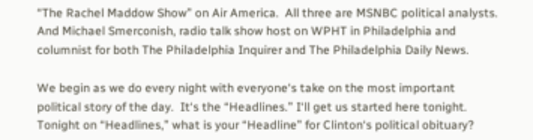“The Rachel Maddow Show” on Air America.  All three are MSNBC political analysts.  And Michael Smerconish, radio talk show host on WPHT in Philadelphia and columnist for both The Philadelphia Inquirer and The Philadelphia Daily News.

We begin as we do every night with everyone‘s take on the most important political story of the day.  It‘s the “Headlines.” I‘ll get us started here tonight.  Tonight on “Headlines,” what is your “Headline” for Clinton‘s political obituary?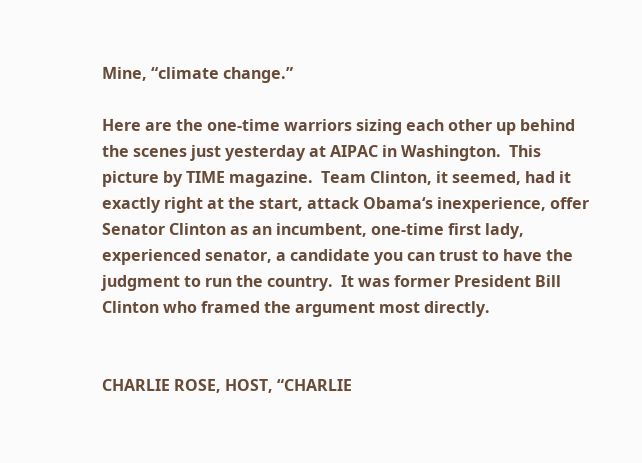Mine, “climate change.”

Here are the one-time warriors sizing each other up behind the scenes just yesterday at AIPAC in Washington.  This picture by TIME magazine.  Team Clinton, it seemed, had it exactly right at the start, attack Obama‘s inexperience, offer Senator Clinton as an incumbent, one-time first lady, experienced senator, a candidate you can trust to have the judgment to run the country.  It was former President Bill Clinton who framed the argument most directly.


CHARLIE ROSE, HOST, “CHARLIE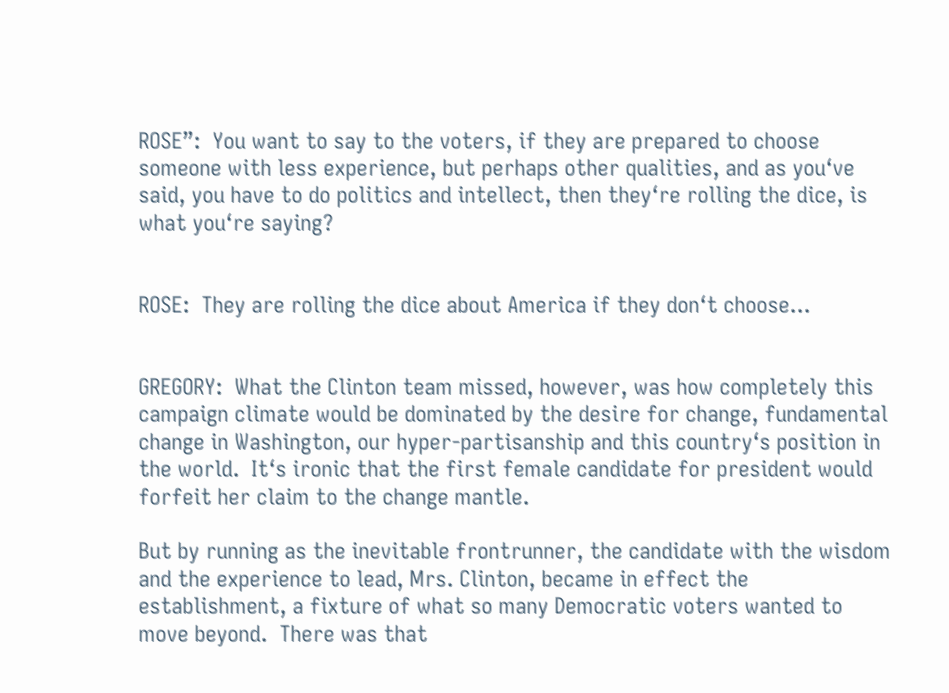ROSE”:  You want to say to the voters, if they are prepared to choose someone with less experience, but perhaps other qualities, and as you‘ve said, you have to do politics and intellect, then they‘re rolling the dice, is what you‘re saying?


ROSE:  They are rolling the dice about America if they don‘t choose...


GREGORY:  What the Clinton team missed, however, was how completely this campaign climate would be dominated by the desire for change, fundamental change in Washington, our hyper-partisanship and this country‘s position in the world.  It‘s ironic that the first female candidate for president would forfeit her claim to the change mantle.

But by running as the inevitable frontrunner, the candidate with the wisdom and the experience to lead, Mrs. Clinton, became in effect the establishment, a fixture of what so many Democratic voters wanted to move beyond.  There was that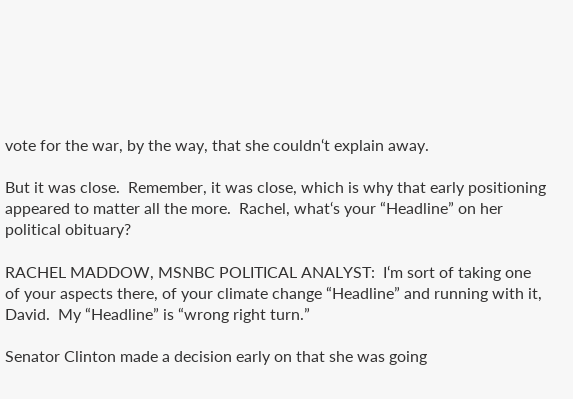vote for the war, by the way, that she couldn‘t explain away.

But it was close.  Remember, it was close, which is why that early positioning appeared to matter all the more.  Rachel, what‘s your “Headline” on her political obituary?

RACHEL MADDOW, MSNBC POLITICAL ANALYST:  I‘m sort of taking one of your aspects there, of your climate change “Headline” and running with it, David.  My “Headline” is “wrong right turn.”

Senator Clinton made a decision early on that she was going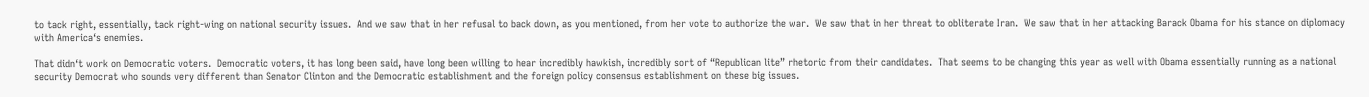to tack right, essentially, tack right-wing on national security issues.  And we saw that in her refusal to back down, as you mentioned, from her vote to authorize the war.  We saw that in her threat to obliterate Iran.  We saw that in her attacking Barack Obama for his stance on diplomacy with America‘s enemies.

That didn‘t work on Democratic voters.  Democratic voters, it has long been said, have long been willing to hear incredibly hawkish, incredibly sort of “Republican lite” rhetoric from their candidates.  That seems to be changing this year as well with Obama essentially running as a national security Democrat who sounds very different than Senator Clinton and the Democratic establishment and the foreign policy consensus establishment on these big issues.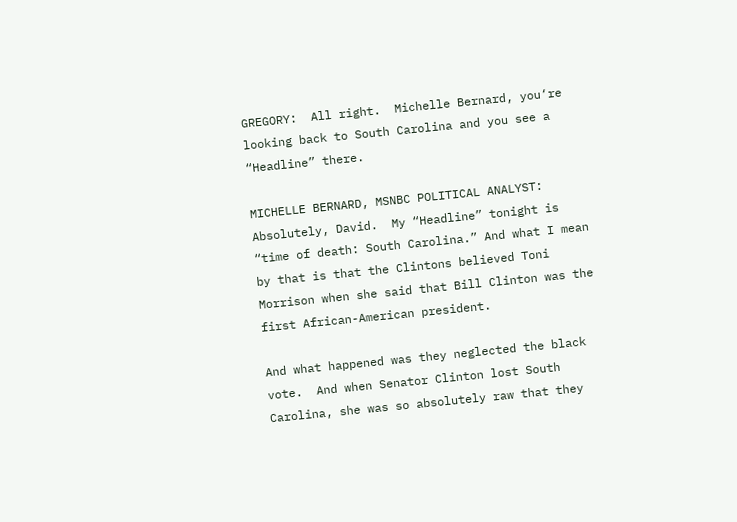GREGORY:  All right.  Michelle Bernard, you‘re looking back to South Carolina and you see a “Headline” there.

MICHELLE BERNARD, MSNBC POLITICAL ANALYST:  Absolutely, David.  My “Headline” tonight is “time of death: South Carolina.” And what I mean by that is that the Clintons believed Toni Morrison when she said that Bill Clinton was the first African-American president.

And what happened was they neglected the black vote.  And when Senator Clinton lost South Carolina, she was so absolutely raw that they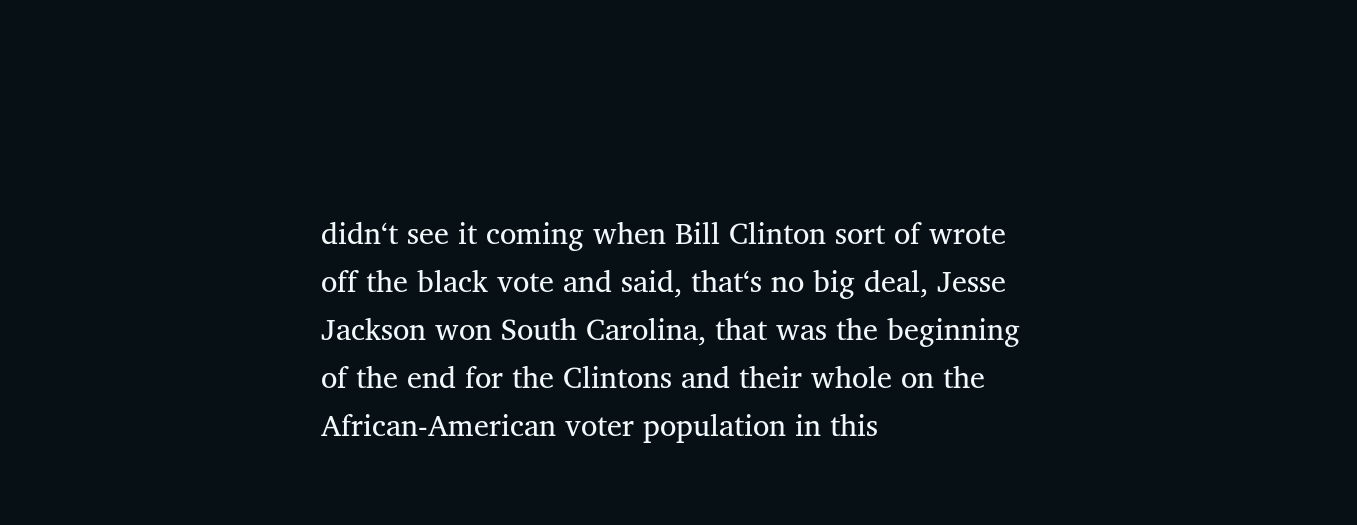didn‘t see it coming when Bill Clinton sort of wrote off the black vote and said, that‘s no big deal, Jesse Jackson won South Carolina, that was the beginning of the end for the Clintons and their whole on the African-American voter population in this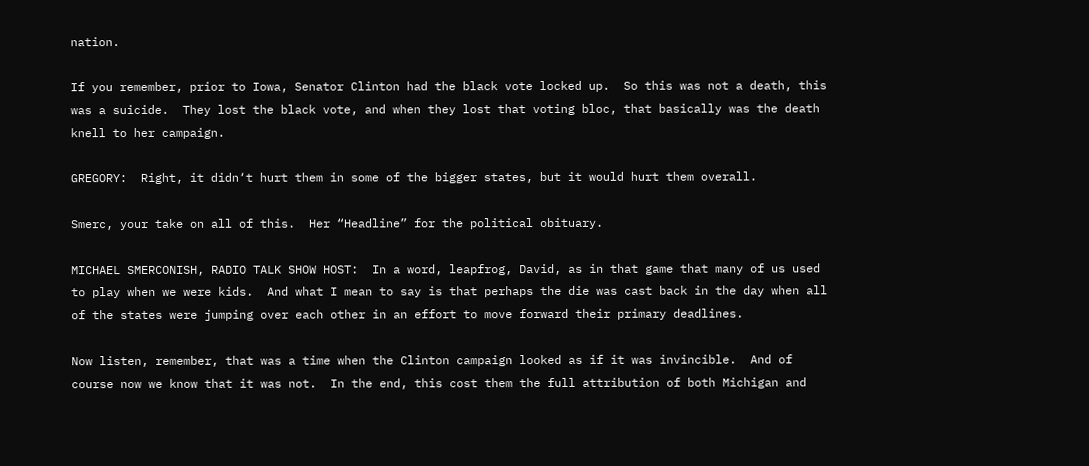nation.

If you remember, prior to Iowa, Senator Clinton had the black vote locked up.  So this was not a death, this was a suicide.  They lost the black vote, and when they lost that voting bloc, that basically was the death knell to her campaign.

GREGORY:  Right, it didn‘t hurt them in some of the bigger states, but it would hurt them overall.

Smerc, your take on all of this.  Her “Headline” for the political obituary.

MICHAEL SMERCONISH, RADIO TALK SHOW HOST:  In a word, leapfrog, David, as in that game that many of us used to play when we were kids.  And what I mean to say is that perhaps the die was cast back in the day when all of the states were jumping over each other in an effort to move forward their primary deadlines.

Now listen, remember, that was a time when the Clinton campaign looked as if it was invincible.  And of course now we know that it was not.  In the end, this cost them the full attribution of both Michigan and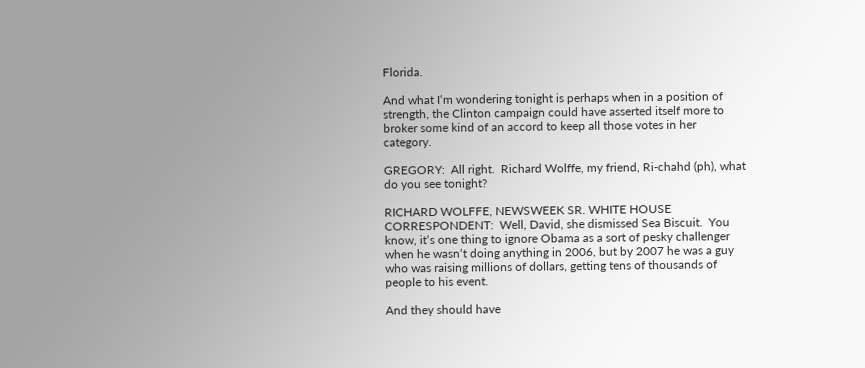Florida.

And what I‘m wondering tonight is perhaps when in a position of strength, the Clinton campaign could have asserted itself more to broker some kind of an accord to keep all those votes in her category.

GREGORY:  All right.  Richard Wolffe, my friend, Ri-chahd (ph), what do you see tonight?

RICHARD WOLFFE, NEWSWEEK SR. WHITE HOUSE CORRESPONDENT:  Well, David, she dismissed Sea Biscuit.  You know, it‘s one thing to ignore Obama as a sort of pesky challenger when he wasn‘t doing anything in 2006, but by 2007 he was a guy who was raising millions of dollars, getting tens of thousands of people to his event.

And they should have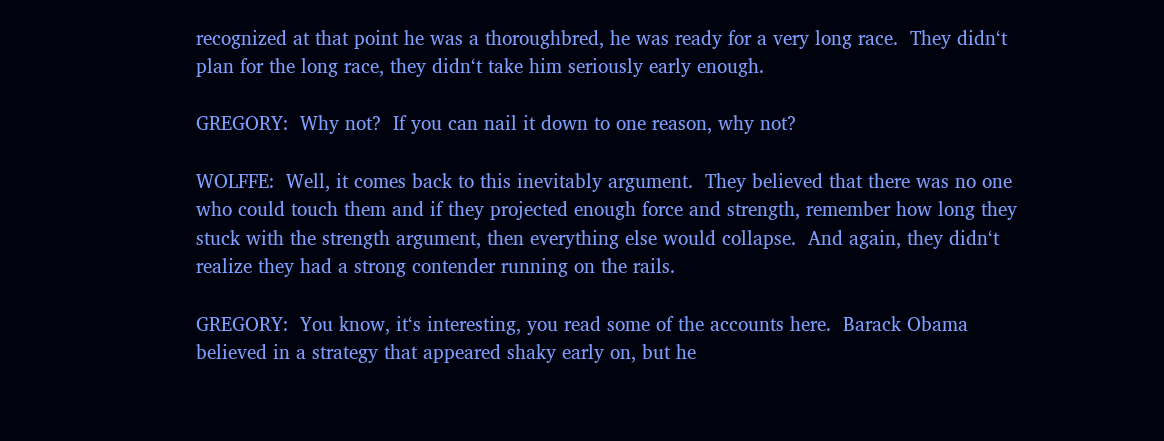recognized at that point he was a thoroughbred, he was ready for a very long race.  They didn‘t plan for the long race, they didn‘t take him seriously early enough.

GREGORY:  Why not?  If you can nail it down to one reason, why not?

WOLFFE:  Well, it comes back to this inevitably argument.  They believed that there was no one who could touch them and if they projected enough force and strength, remember how long they stuck with the strength argument, then everything else would collapse.  And again, they didn‘t realize they had a strong contender running on the rails.

GREGORY:  You know, it‘s interesting, you read some of the accounts here.  Barack Obama believed in a strategy that appeared shaky early on, but he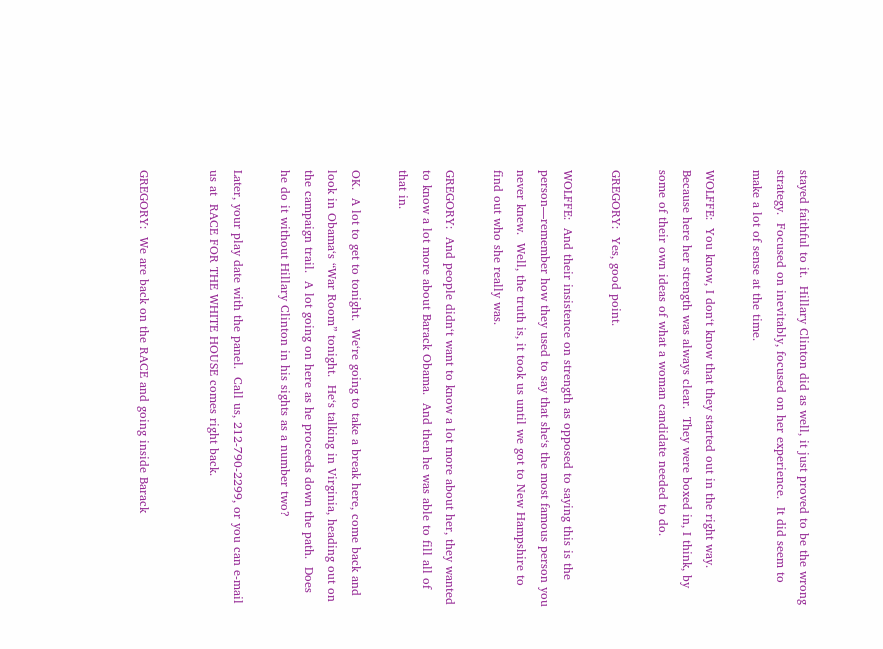stayed faithful to it.  Hillary Clinton did as well, it just proved to be the wrong strategy.  Focused on inevitably, focused on her experience.  It did seem to make a lot of sense at the time.

WOLFFE:  You know, I don‘t know that they started out in the right way.  Because here her strength was always clear.  They were boxed in, I think, by some of their own ideas of what a woman candidate needed to do.

GREGORY:  Yes, good point.

WOLFFE:  And their insistence on strength as opposed to saying this is the person—remember how they used to say that she‘s the most famous person you never knew.  Well, the truth is, it took us until we got to New Hampshire to find out who she really was.

GREGORY:  And people didn‘t want to know a lot more about her, they wanted to know a lot more about Barack Obama.  And then he was able to fill all of that in.

OK.  A lot to get to tonight.  We‘re going to take a break here, come back and look in Obama‘s “War Room” tonight.  He‘s talking in Virginia, heading out on the campaign trail.  A lot going on here as he proceeds down the path.  Does he do it without Hillary Clinton in his sights as a number two?

Later, your play date with the panel.  Call us, 212-790-2299, or you can e-mail us at  RACE FOR THE WHITE HOUSE comes right back.


GREGORY:  We are back on the RACE and going inside Barack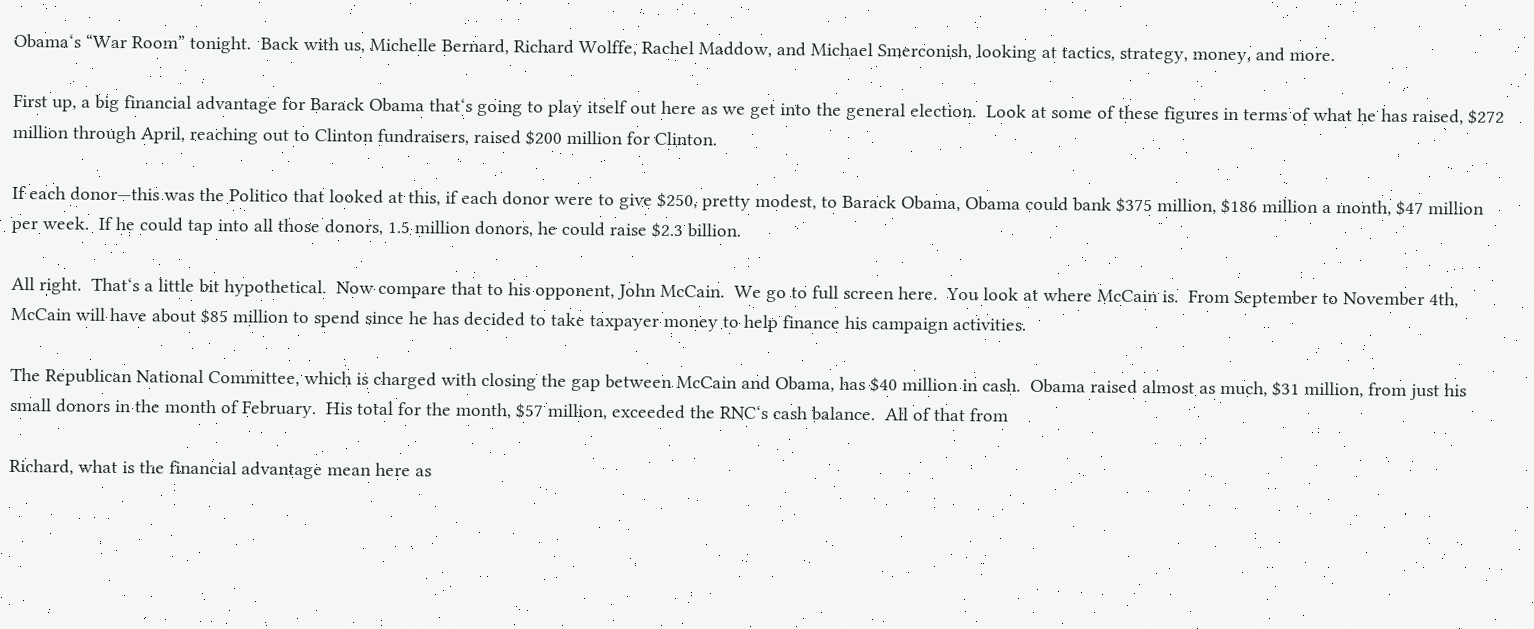Obama‘s “War Room” tonight.  Back with us, Michelle Bernard, Richard Wolffe, Rachel Maddow, and Michael Smerconish, looking at tactics, strategy, money, and more.

First up, a big financial advantage for Barack Obama that‘s going to play itself out here as we get into the general election.  Look at some of these figures in terms of what he has raised, $272 million through April, reaching out to Clinton fundraisers, raised $200 million for Clinton.

If each donor—this was the Politico that looked at this, if each donor were to give $250, pretty modest, to Barack Obama, Obama could bank $375 million, $186 million a month, $47 million per week.  If he could tap into all those donors, 1.5 million donors, he could raise $2.3 billion.

All right.  That‘s a little bit hypothetical.  Now compare that to his opponent, John McCain.  We go to full screen here.  You look at where McCain is.  From September to November 4th, McCain will have about $85 million to spend since he has decided to take taxpayer money to help finance his campaign activities.

The Republican National Committee, which is charged with closing the gap between McCain and Obama, has $40 million in cash.  Obama raised almost as much, $31 million, from just his small donors in the month of February.  His total for the month, $57 million, exceeded the RNC‘s cash balance.  All of that from

Richard, what is the financial advantage mean here as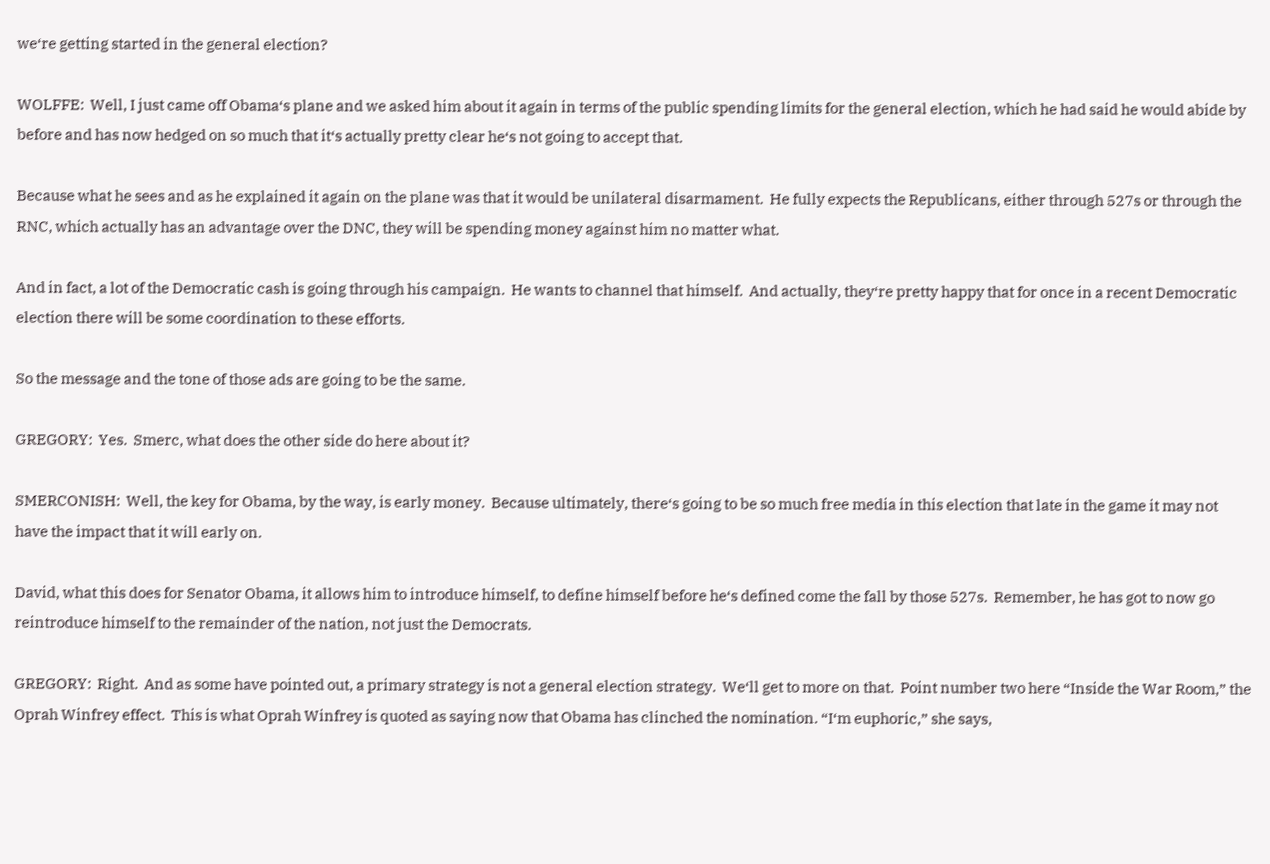we‘re getting started in the general election?

WOLFFE:  Well, I just came off Obama‘s plane and we asked him about it again in terms of the public spending limits for the general election, which he had said he would abide by before and has now hedged on so much that it‘s actually pretty clear he‘s not going to accept that.

Because what he sees and as he explained it again on the plane was that it would be unilateral disarmament.  He fully expects the Republicans, either through 527s or through the RNC, which actually has an advantage over the DNC, they will be spending money against him no matter what.

And in fact, a lot of the Democratic cash is going through his campaign.  He wants to channel that himself.  And actually, they‘re pretty happy that for once in a recent Democratic election there will be some coordination to these efforts.

So the message and the tone of those ads are going to be the same.

GREGORY:  Yes.  Smerc, what does the other side do here about it?

SMERCONISH:  Well, the key for Obama, by the way, is early money.  Because ultimately, there‘s going to be so much free media in this election that late in the game it may not have the impact that it will early on.

David, what this does for Senator Obama, it allows him to introduce himself, to define himself before he‘s defined come the fall by those 527s.  Remember, he has got to now go reintroduce himself to the remainder of the nation, not just the Democrats.

GREGORY:  Right.  And as some have pointed out, a primary strategy is not a general election strategy.  We‘ll get to more on that.  Point number two here “Inside the War Room,” the Oprah Winfrey effect.  This is what Oprah Winfrey is quoted as saying now that Obama has clinched the nomination. “I‘m euphoric,” she says,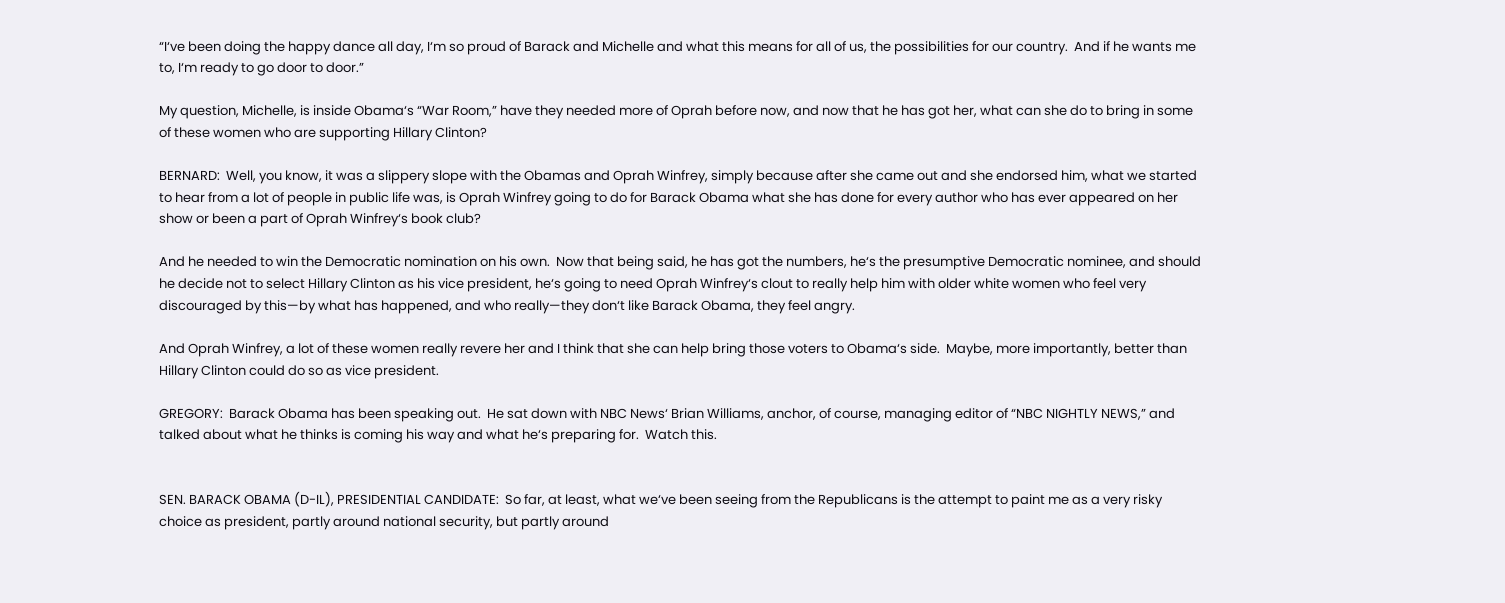“I‘ve been doing the happy dance all day, I‘m so proud of Barack and Michelle and what this means for all of us, the possibilities for our country.  And if he wants me to, I‘m ready to go door to door.”

My question, Michelle, is inside Obama‘s “War Room,” have they needed more of Oprah before now, and now that he has got her, what can she do to bring in some of these women who are supporting Hillary Clinton?

BERNARD:  Well, you know, it was a slippery slope with the Obamas and Oprah Winfrey, simply because after she came out and she endorsed him, what we started to hear from a lot of people in public life was, is Oprah Winfrey going to do for Barack Obama what she has done for every author who has ever appeared on her show or been a part of Oprah Winfrey‘s book club?

And he needed to win the Democratic nomination on his own.  Now that being said, he has got the numbers, he‘s the presumptive Democratic nominee, and should he decide not to select Hillary Clinton as his vice president, he‘s going to need Oprah Winfrey‘s clout to really help him with older white women who feel very discouraged by this—by what has happened, and who really—they don‘t like Barack Obama, they feel angry.

And Oprah Winfrey, a lot of these women really revere her and I think that she can help bring those voters to Obama‘s side.  Maybe, more importantly, better than Hillary Clinton could do so as vice president.

GREGORY:  Barack Obama has been speaking out.  He sat down with NBC News‘ Brian Williams, anchor, of course, managing editor of “NBC NIGHTLY NEWS,” and talked about what he thinks is coming his way and what he‘s preparing for.  Watch this.


SEN. BARACK OBAMA (D-IL), PRESIDENTIAL CANDIDATE:  So far, at least, what we‘ve been seeing from the Republicans is the attempt to paint me as a very risky choice as president, partly around national security, but partly around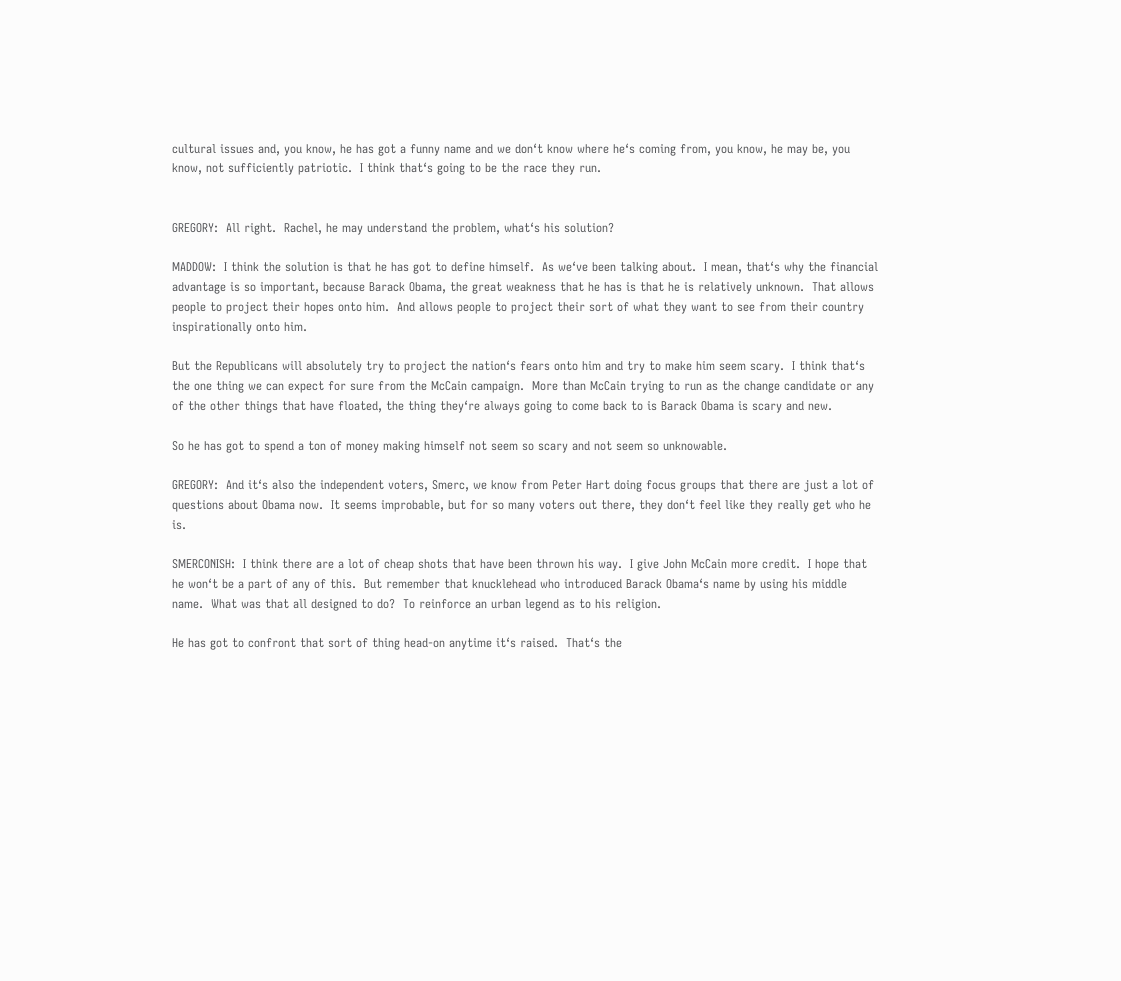cultural issues and, you know, he has got a funny name and we don‘t know where he‘s coming from, you know, he may be, you know, not sufficiently patriotic.  I think that‘s going to be the race they run.


GREGORY:  All right.  Rachel, he may understand the problem, what‘s his solution?

MADDOW:  I think the solution is that he has got to define himself.  As we‘ve been talking about.  I mean, that‘s why the financial advantage is so important, because Barack Obama, the great weakness that he has is that he is relatively unknown.  That allows people to project their hopes onto him.  And allows people to project their sort of what they want to see from their country inspirationally onto him.

But the Republicans will absolutely try to project the nation‘s fears onto him and try to make him seem scary.  I think that‘s the one thing we can expect for sure from the McCain campaign.  More than McCain trying to run as the change candidate or any of the other things that have floated, the thing they‘re always going to come back to is Barack Obama is scary and new.

So he has got to spend a ton of money making himself not seem so scary and not seem so unknowable.

GREGORY:  And it‘s also the independent voters, Smerc, we know from Peter Hart doing focus groups that there are just a lot of questions about Obama now.  It seems improbable, but for so many voters out there, they don‘t feel like they really get who he is.

SMERCONISH:  I think there are a lot of cheap shots that have been thrown his way.  I give John McCain more credit.  I hope that he won‘t be a part of any of this.  But remember that knucklehead who introduced Barack Obama‘s name by using his middle name.  What was that all designed to do?  To reinforce an urban legend as to his religion.

He has got to confront that sort of thing head-on anytime it‘s raised.  That‘s the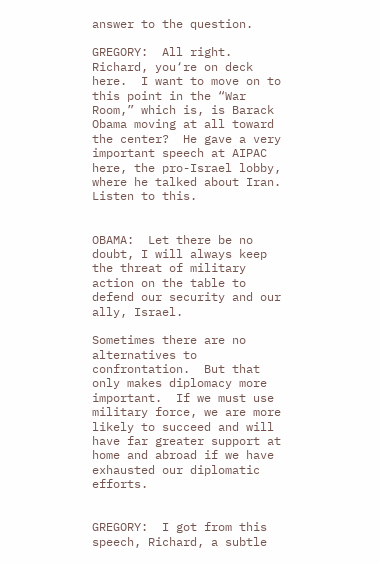answer to the question.

GREGORY:  All right.  Richard, you‘re on deck here.  I want to move on to this point in the “War Room,” which is, is Barack Obama moving at all toward the center?  He gave a very important speech at AIPAC here, the pro-Israel lobby, where he talked about Iran.  Listen to this.


OBAMA:  Let there be no doubt, I will always keep the threat of military action on the table to defend our security and our ally, Israel.

Sometimes there are no alternatives to confrontation.  But that only makes diplomacy more important.  If we must use military force, we are more likely to succeed and will have far greater support at home and abroad if we have exhausted our diplomatic efforts.


GREGORY:  I got from this speech, Richard, a subtle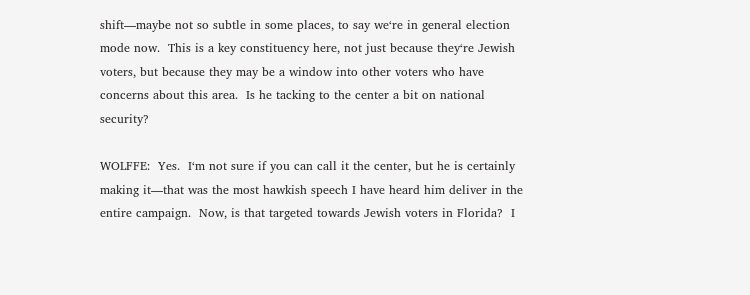shift—maybe not so subtle in some places, to say we‘re in general election mode now.  This is a key constituency here, not just because they‘re Jewish voters, but because they may be a window into other voters who have concerns about this area.  Is he tacking to the center a bit on national security?

WOLFFE:  Yes.  I‘m not sure if you can call it the center, but he is certainly making it—that was the most hawkish speech I have heard him deliver in the entire campaign.  Now, is that targeted towards Jewish voters in Florida?  I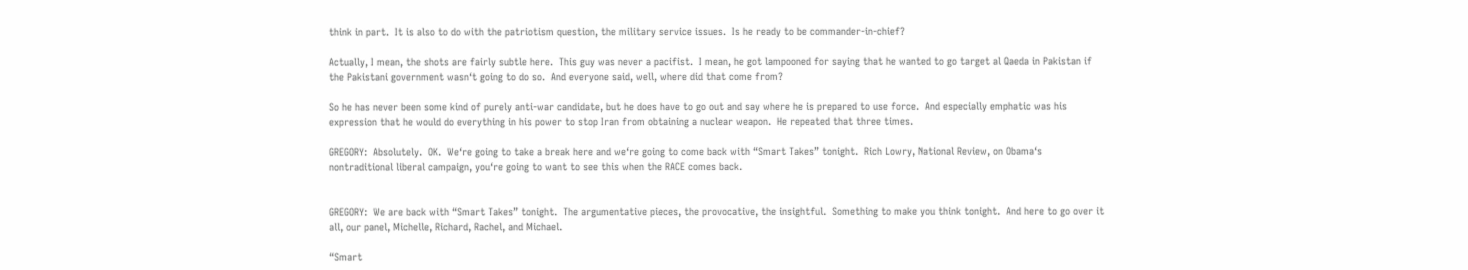think in part.  It is also to do with the patriotism question, the military service issues.  Is he ready to be commander-in-chief?

Actually, I mean, the shots are fairly subtle here.  This guy was never a pacifist.  I mean, he got lampooned for saying that he wanted to go target al Qaeda in Pakistan if the Pakistani government wasn‘t going to do so.  And everyone said, well, where did that come from?

So he has never been some kind of purely anti-war candidate, but he does have to go out and say where he is prepared to use force.  And especially emphatic was his expression that he would do everything in his power to stop Iran from obtaining a nuclear weapon.  He repeated that three times.

GREGORY:  Absolutely.  OK.  We‘re going to take a break here and we‘re going to come back with “Smart Takes” tonight.  Rich Lowry, National Review, on Obama‘s nontraditional liberal campaign, you‘re going to want to see this when the RACE comes back.


GREGORY:  We are back with “Smart Takes” tonight.  The argumentative pieces, the provocative, the insightful.  Something to make you think tonight.  And here to go over it all, our panel, Michelle, Richard, Rachel, and Michael.

“Smart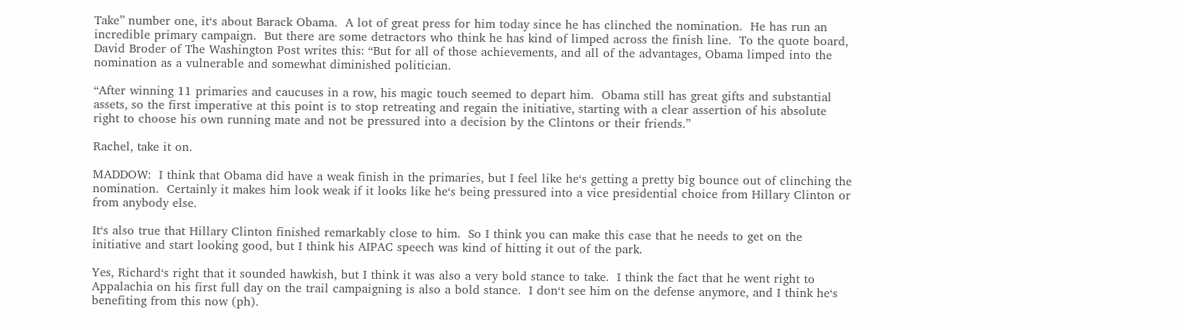Take” number one, it‘s about Barack Obama.  A lot of great press for him today since he has clinched the nomination.  He has run an incredible primary campaign.  But there are some detractors who think he has kind of limped across the finish line.  To the quote board, David Broder of The Washington Post writes this: “But for all of those achievements, and all of the advantages, Obama limped into the nomination as a vulnerable and somewhat diminished politician.

“After winning 11 primaries and caucuses in a row, his magic touch seemed to depart him.  Obama still has great gifts and substantial assets, so the first imperative at this point is to stop retreating and regain the initiative, starting with a clear assertion of his absolute right to choose his own running mate and not be pressured into a decision by the Clintons or their friends.”

Rachel, take it on.

MADDOW:  I think that Obama did have a weak finish in the primaries, but I feel like he‘s getting a pretty big bounce out of clinching the nomination.  Certainly it makes him look weak if it looks like he‘s being pressured into a vice presidential choice from Hillary Clinton or from anybody else.

It‘s also true that Hillary Clinton finished remarkably close to him.  So I think you can make this case that he needs to get on the initiative and start looking good, but I think his AIPAC speech was kind of hitting it out of the park.

Yes, Richard‘s right that it sounded hawkish, but I think it was also a very bold stance to take.  I think the fact that he went right to Appalachia on his first full day on the trail campaigning is also a bold stance.  I don‘t see him on the defense anymore, and I think he‘s benefiting from this now (ph).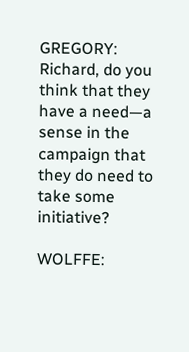GREGORY:  Richard, do you think that they have a need—a sense in the campaign that they do need to take some initiative?

WOLFFE: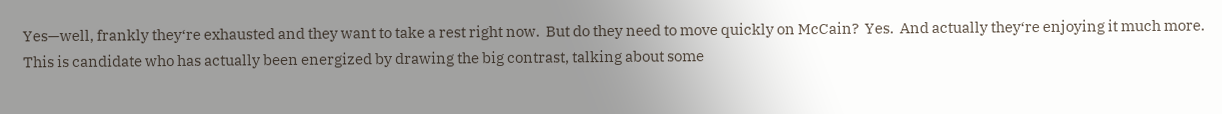Yes—well, frankly they‘re exhausted and they want to take a rest right now.  But do they need to move quickly on McCain?  Yes.  And actually they‘re enjoying it much more.  This is candidate who has actually been energized by drawing the big contrast, talking about some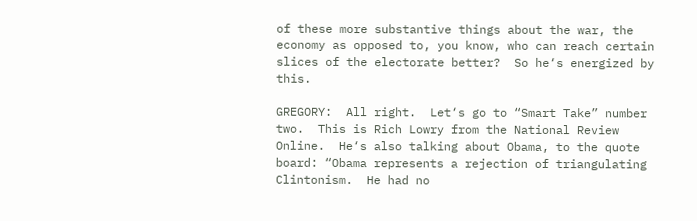of these more substantive things about the war, the economy as opposed to, you know, who can reach certain slices of the electorate better?  So he‘s energized by this.

GREGORY:  All right.  Let‘s go to “Smart Take” number two.  This is Rich Lowry from the National Review Online.  He‘s also talking about Obama, to the quote board: “Obama represents a rejection of triangulating Clintonism.  He had no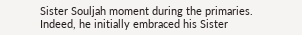Sister Souljah moment during the primaries.  Indeed, he initially embraced his Sister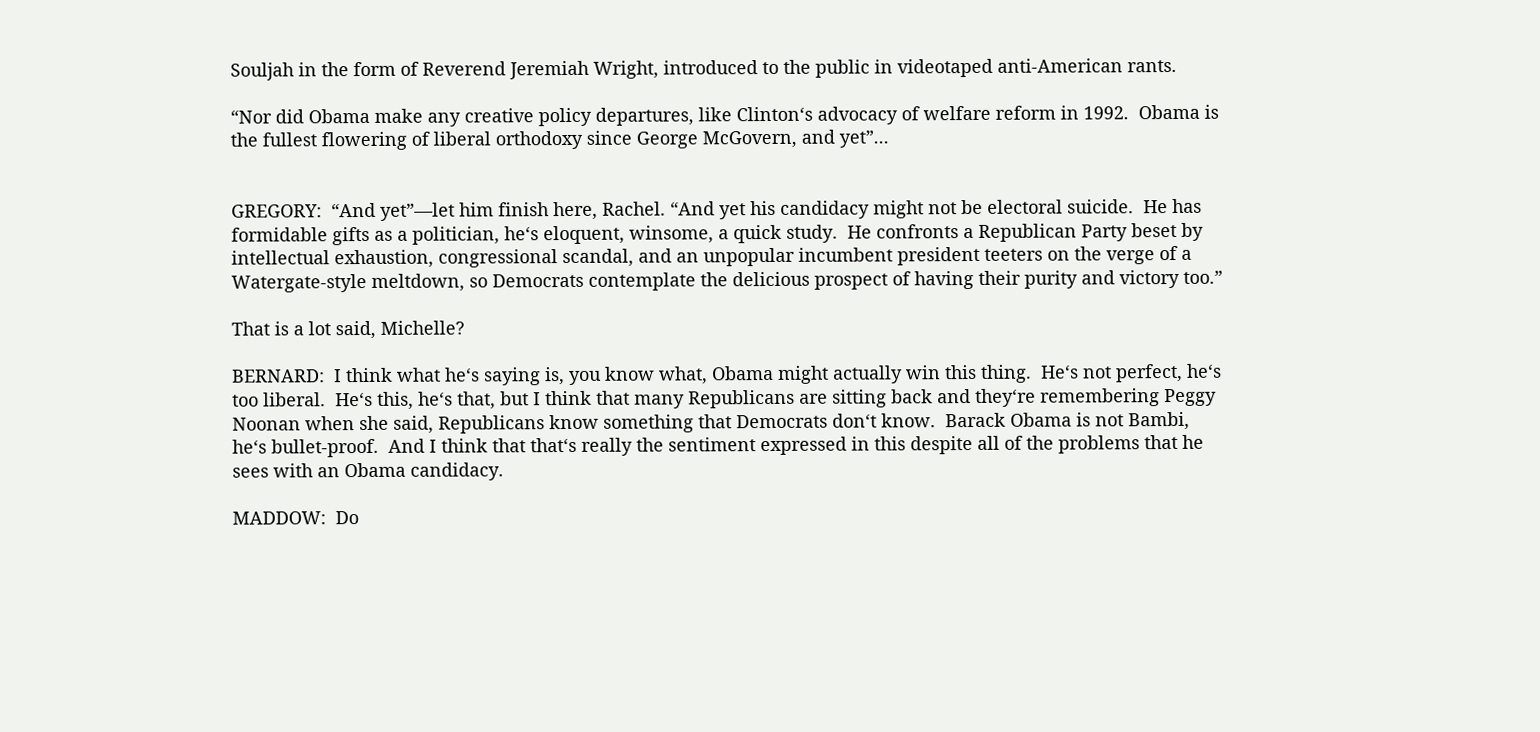Souljah in the form of Reverend Jeremiah Wright, introduced to the public in videotaped anti-American rants.

“Nor did Obama make any creative policy departures, like Clinton‘s advocacy of welfare reform in 1992.  Obama is the fullest flowering of liberal orthodoxy since George McGovern, and yet”...


GREGORY:  “And yet”—let him finish here, Rachel. “And yet his candidacy might not be electoral suicide.  He has formidable gifts as a politician, he‘s eloquent, winsome, a quick study.  He confronts a Republican Party beset by intellectual exhaustion, congressional scandal, and an unpopular incumbent president teeters on the verge of a Watergate-style meltdown, so Democrats contemplate the delicious prospect of having their purity and victory too.”

That is a lot said, Michelle?

BERNARD:  I think what he‘s saying is, you know what, Obama might actually win this thing.  He‘s not perfect, he‘s too liberal.  He‘s this, he‘s that, but I think that many Republicans are sitting back and they‘re remembering Peggy Noonan when she said, Republicans know something that Democrats don‘t know.  Barack Obama is not Bambi, he‘s bullet-proof.  And I think that that‘s really the sentiment expressed in this despite all of the problems that he sees with an Obama candidacy.

MADDOW:  Do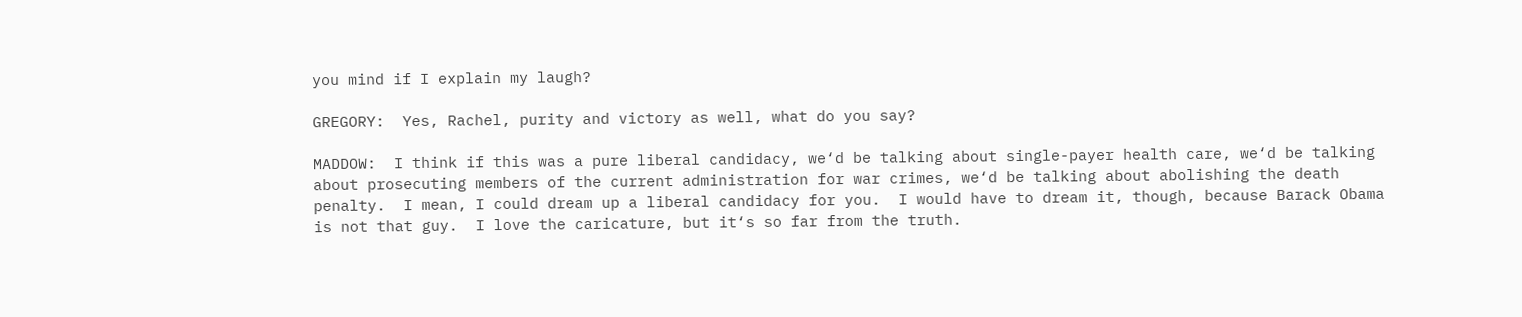you mind if I explain my laugh?

GREGORY:  Yes, Rachel, purity and victory as well, what do you say?

MADDOW:  I think if this was a pure liberal candidacy, we‘d be talking about single-payer health care, we‘d be talking about prosecuting members of the current administration for war crimes, we‘d be talking about abolishing the death penalty.  I mean, I could dream up a liberal candidacy for you.  I would have to dream it, though, because Barack Obama is not that guy.  I love the caricature, but it‘s so far from the truth.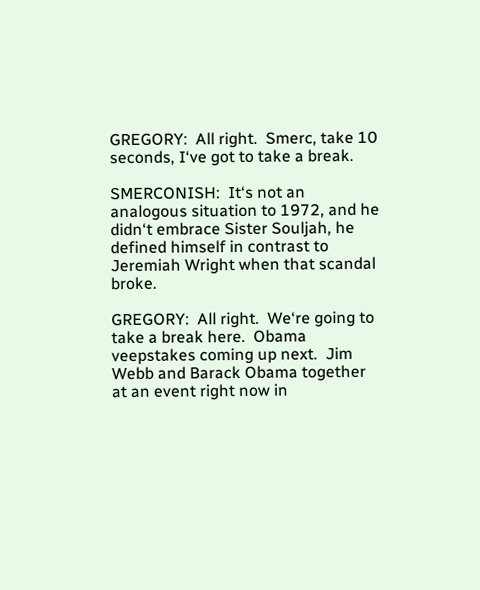GREGORY:  All right.  Smerc, take 10 seconds, I‘ve got to take a break.

SMERCONISH:  It‘s not an analogous situation to 1972, and he didn‘t embrace Sister Souljah, he defined himself in contrast to Jeremiah Wright when that scandal broke.

GREGORY:  All right.  We‘re going to take a break here.  Obama veepstakes coming up next.  Jim Webb and Barack Obama together at an event right now in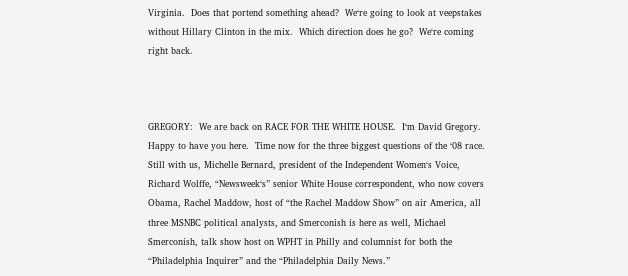Virginia.  Does that portend something ahead?  We‘re going to look at veepstakes without Hillary Clinton in the mix.  Which direction does he go?  We‘re coming right back.



GREGORY:  We are back on RACE FOR THE WHITE HOUSE.  I‘m David Gregory.  Happy to have you here.  Time now for the three biggest questions of the ‘08 race.  Still with us, Michelle Bernard, president of the Independent Women‘s Voice, Richard Wolffe, “Newsweek‘s” senior White House correspondent, who now covers Obama, Rachel Maddow, host of “the Rachel Maddow Show” on air America, all three MSNBC political analysts, and Smerconish is here as well, Michael Smerconish, talk show host on WPHT in Philly and columnist for both the “Philadelphia Inquirer” and the “Philadelphia Daily News.”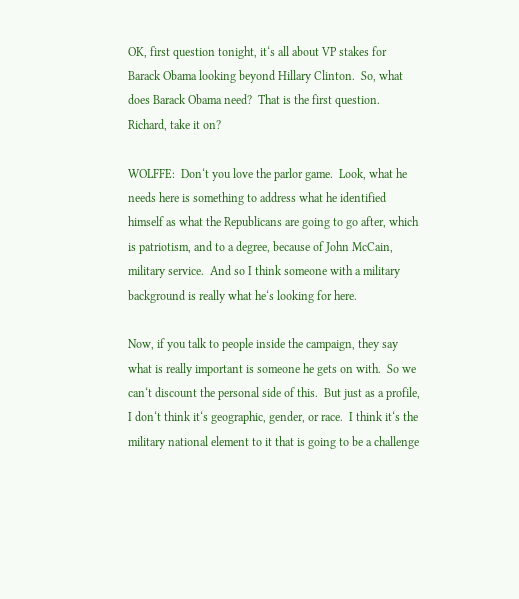OK, first question tonight, it‘s all about VP stakes for Barack Obama looking beyond Hillary Clinton.  So, what does Barack Obama need?  That is the first question.  Richard, take it on?

WOLFFE:  Don‘t you love the parlor game.  Look, what he needs here is something to address what he identified himself as what the Republicans are going to go after, which is patriotism, and to a degree, because of John McCain, military service.  And so I think someone with a military background is really what he‘s looking for here.

Now, if you talk to people inside the campaign, they say what is really important is someone he gets on with.  So we can‘t discount the personal side of this.  But just as a profile, I don‘t think it‘s geographic, gender, or race.  I think it‘s the military national element to it that is going to be a challenge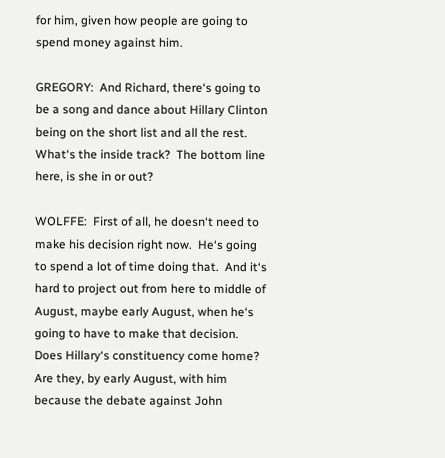for him, given how people are going to spend money against him.

GREGORY:  And Richard, there‘s going to be a song and dance about Hillary Clinton being on the short list and all the rest.  What‘s the inside track?  The bottom line here, is she in or out?

WOLFFE:  First of all, he doesn‘t need to make his decision right now.  He‘s going to spend a lot of time doing that.  And it‘s hard to project out from here to middle of August, maybe early August, when he‘s going to have to make that decision.  Does Hillary‘s constituency come home?  Are they, by early August, with him because the debate against John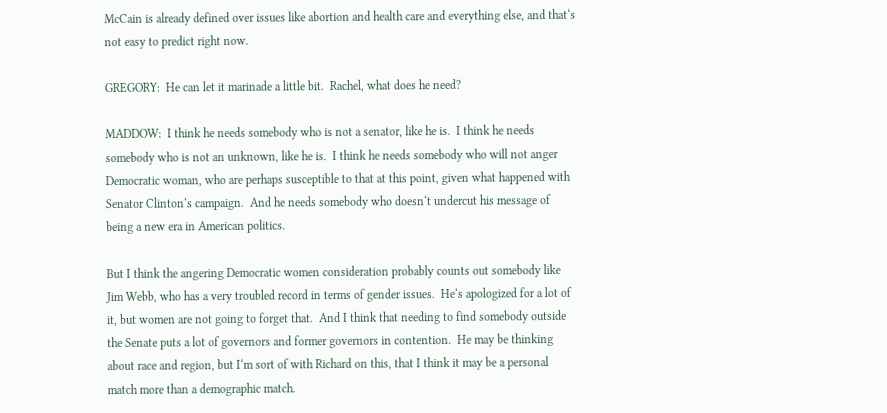McCain is already defined over issues like abortion and health care and everything else, and that‘s not easy to predict right now.

GREGORY:  He can let it marinade a little bit.  Rachel, what does he need?

MADDOW:  I think he needs somebody who is not a senator, like he is.  I think he needs somebody who is not an unknown, like he is.  I think he needs somebody who will not anger Democratic woman, who are perhaps susceptible to that at this point, given what happened with Senator Clinton‘s campaign.  And he needs somebody who doesn‘t undercut his message of being a new era in American politics.

But I think the angering Democratic women consideration probably counts out somebody like Jim Webb, who has a very troubled record in terms of gender issues.  He‘s apologized for a lot of it, but women are not going to forget that.  And I think that needing to find somebody outside the Senate puts a lot of governors and former governors in contention.  He may be thinking about race and region, but I‘m sort of with Richard on this, that I think it may be a personal match more than a demographic match.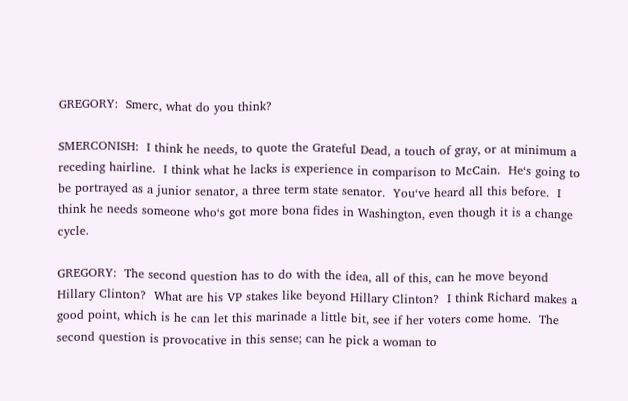GREGORY:  Smerc, what do you think?

SMERCONISH:  I think he needs, to quote the Grateful Dead, a touch of gray, or at minimum a receding hairline.  I think what he lacks is experience in comparison to McCain.  He‘s going to be portrayed as a junior senator, a three term state senator.  You‘ve heard all this before.  I think he needs someone who‘s got more bona fides in Washington, even though it is a change cycle.

GREGORY:  The second question has to do with the idea, all of this, can he move beyond Hillary Clinton?  What are his VP stakes like beyond Hillary Clinton?  I think Richard makes a good point, which is he can let this marinade a little bit, see if her voters come home.  The second question is provocative in this sense; can he pick a woman to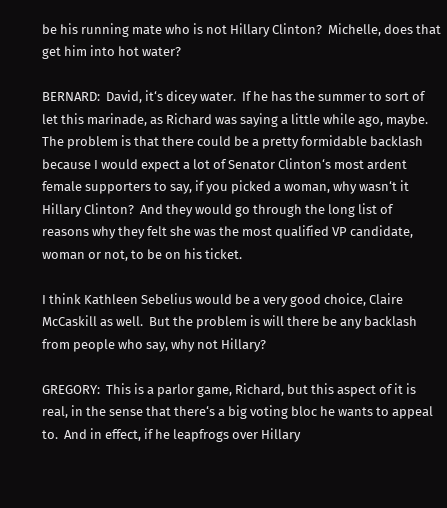be his running mate who is not Hillary Clinton?  Michelle, does that get him into hot water?

BERNARD:  David, it‘s dicey water.  If he has the summer to sort of let this marinade, as Richard was saying a little while ago, maybe.  The problem is that there could be a pretty formidable backlash because I would expect a lot of Senator Clinton‘s most ardent female supporters to say, if you picked a woman, why wasn‘t it Hillary Clinton?  And they would go through the long list of reasons why they felt she was the most qualified VP candidate, woman or not, to be on his ticket.

I think Kathleen Sebelius would be a very good choice, Claire McCaskill as well.  But the problem is will there be any backlash from people who say, why not Hillary?

GREGORY:  This is a parlor game, Richard, but this aspect of it is real, in the sense that there‘s a big voting bloc he wants to appeal to.  And in effect, if he leapfrogs over Hillary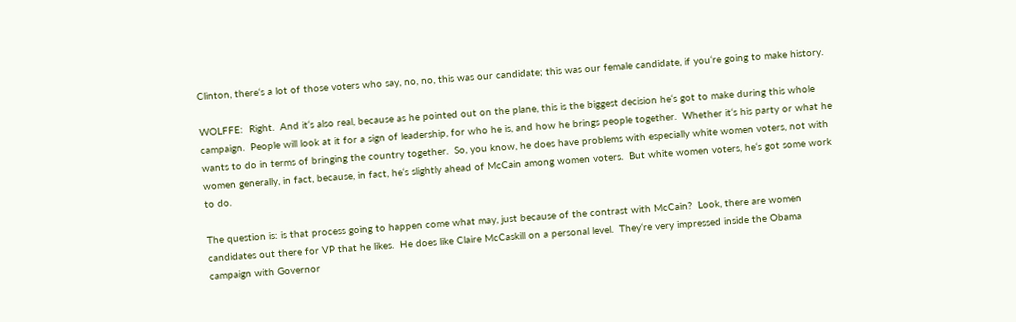Clinton, there‘s a lot of those voters who say, no, no, this was our candidate; this was our female candidate, if you‘re going to make history.

WOLFFE:  Right.  And it‘s also real, because as he pointed out on the plane, this is the biggest decision he‘s got to make during this whole campaign.  People will look at it for a sign of leadership, for who he is, and how he brings people together.  Whether it‘s his party or what he wants to do in terms of bringing the country together.  So, you know, he does have problems with especially white women voters, not with women generally, in fact, because, in fact, he‘s slightly ahead of McCain among women voters.  But white women voters, he‘s got some work to do.

The question is: is that process going to happen come what may, just because of the contrast with McCain?  Look, there are women candidates out there for VP that he likes.  He does like Claire McCaskill on a personal level.  They‘re very impressed inside the Obama campaign with Governor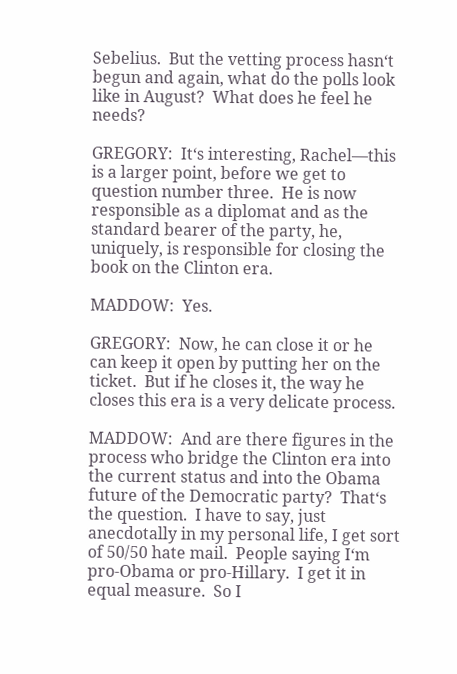Sebelius.  But the vetting process hasn‘t begun and again, what do the polls look like in August?  What does he feel he needs?

GREGORY:  It‘s interesting, Rachel—this is a larger point, before we get to question number three.  He is now responsible as a diplomat and as the standard bearer of the party, he, uniquely, is responsible for closing the book on the Clinton era.

MADDOW:  Yes.

GREGORY:  Now, he can close it or he can keep it open by putting her on the ticket.  But if he closes it, the way he closes this era is a very delicate process.

MADDOW:  And are there figures in the process who bridge the Clinton era into the current status and into the Obama future of the Democratic party?  That‘s the question.  I have to say, just anecdotally in my personal life, I get sort of 50/50 hate mail.  People saying I‘m pro-Obama or pro-Hillary.  I get it in equal measure.  So I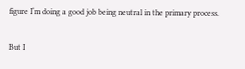figure I‘m doing a good job being neutral in the primary process.

But I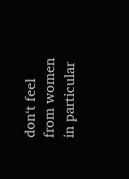don‘t feel from women in particular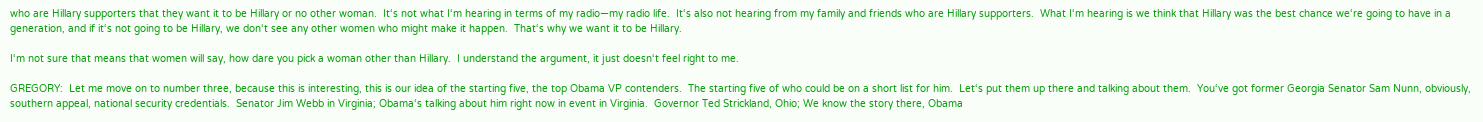who are Hillary supporters that they want it to be Hillary or no other woman.  It‘s not what I‘m hearing in terms of my radio—my radio life.  It‘s also not hearing from my family and friends who are Hillary supporters.  What I‘m hearing is we think that Hillary was the best chance we‘re going to have in a generation, and if it‘s not going to be Hillary, we don‘t see any other women who might make it happen.  That‘s why we want it to be Hillary.

I‘m not sure that means that women will say, how dare you pick a woman other than Hillary.  I understand the argument, it just doesn‘t feel right to me.

GREGORY:  Let me move on to number three, because this is interesting, this is our idea of the starting five, the top Obama VP contenders.  The starting five of who could be on a short list for him.  Let‘s put them up there and talking about them.  You‘ve got former Georgia Senator Sam Nunn, obviously, southern appeal, national security credentials.  Senator Jim Webb in Virginia; Obama‘s talking about him right now in event in Virginia.  Governor Ted Strickland, Ohio; We know the story there, Obama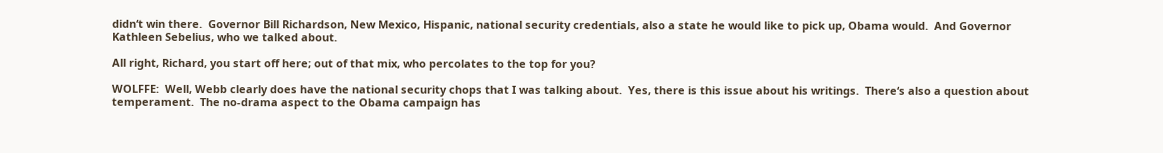didn‘t win there.  Governor Bill Richardson, New Mexico, Hispanic, national security credentials, also a state he would like to pick up, Obama would.  And Governor Kathleen Sebelius, who we talked about.

All right, Richard, you start off here; out of that mix, who percolates to the top for you?

WOLFFE:  Well, Webb clearly does have the national security chops that I was talking about.  Yes, there is this issue about his writings.  There‘s also a question about temperament.  The no-drama aspect to the Obama campaign has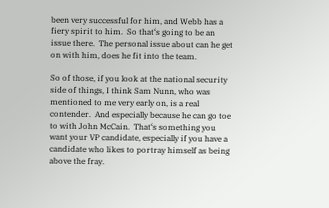been very successful for him, and Webb has a fiery spirit to him.  So that‘s going to be an issue there.  The personal issue about can he get on with him, does he fit into the team.

So of those, if you look at the national security side of things, I think Sam Nunn, who was mentioned to me very early on, is a real contender.  And especially because he can go toe to with John McCain.  That‘s something you want your VP candidate, especially if you have a candidate who likes to portray himself as being above the fray.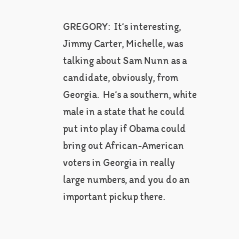GREGORY:  It‘s interesting, Jimmy Carter, Michelle, was talking about Sam Nunn as a candidate, obviously, from Georgia.  He‘s a southern, white male in a state that he could put into play if Obama could bring out African-American voters in Georgia in really large numbers, and you do an important pickup there.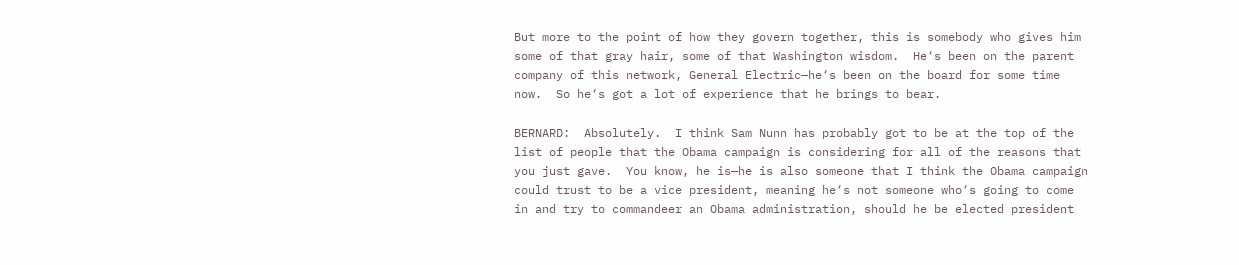But more to the point of how they govern together, this is somebody who gives him some of that gray hair, some of that Washington wisdom.  He‘s been on the parent company of this network, General Electric—he‘s been on the board for some time now.  So he‘s got a lot of experience that he brings to bear.

BERNARD:  Absolutely.  I think Sam Nunn has probably got to be at the top of the list of people that the Obama campaign is considering for all of the reasons that you just gave.  You know, he is—he is also someone that I think the Obama campaign could trust to be a vice president, meaning he‘s not someone who‘s going to come in and try to commandeer an Obama administration, should he be elected president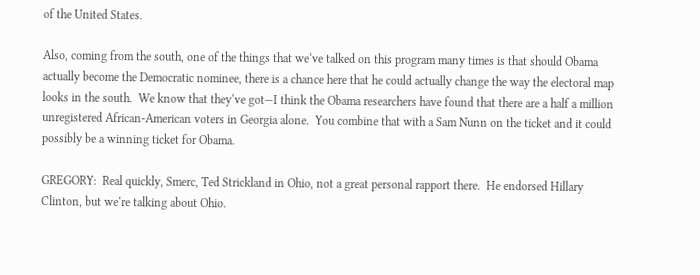of the United States.

Also, coming from the south, one of the things that we‘ve talked on this program many times is that should Obama actually become the Democratic nominee, there is a chance here that he could actually change the way the electoral map looks in the south.  We know that they‘ve got—I think the Obama researchers have found that there are a half a million unregistered African-American voters in Georgia alone.  You combine that with a Sam Nunn on the ticket and it could possibly be a winning ticket for Obama.

GREGORY:  Real quickly, Smerc, Ted Strickland in Ohio, not a great personal rapport there.  He endorsed Hillary Clinton, but we‘re talking about Ohio.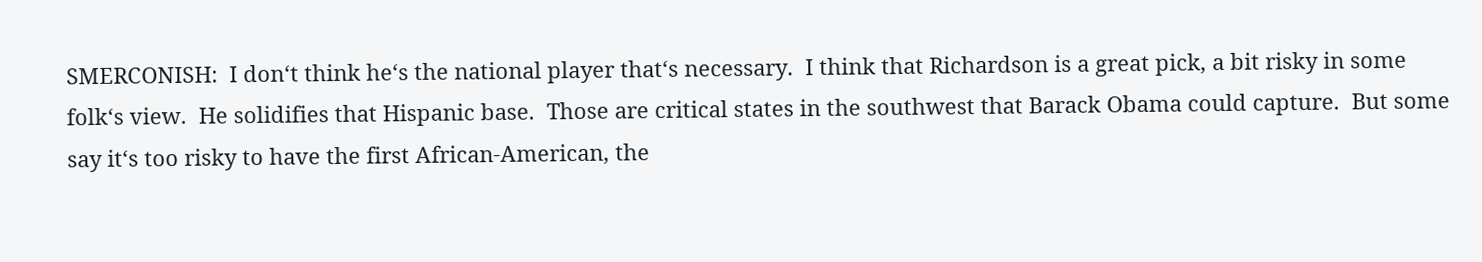SMERCONISH:  I don‘t think he‘s the national player that‘s necessary.  I think that Richardson is a great pick, a bit risky in some folk‘s view.  He solidifies that Hispanic base.  Those are critical states in the southwest that Barack Obama could capture.  But some say it‘s too risky to have the first African-American, the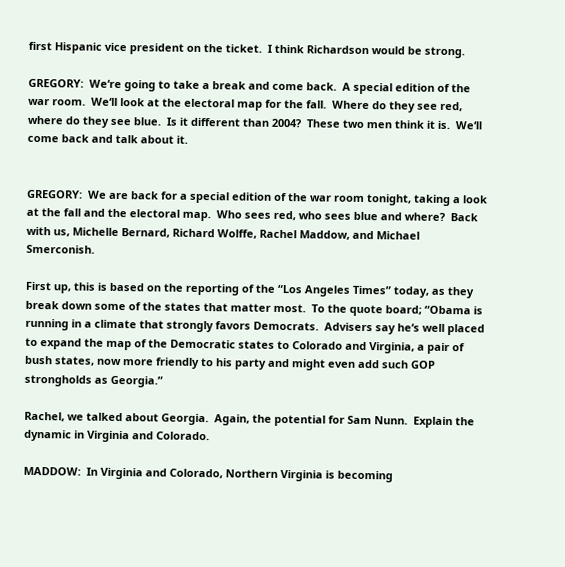first Hispanic vice president on the ticket.  I think Richardson would be strong.

GREGORY:  We‘re going to take a break and come back.  A special edition of the war room.  We‘ll look at the electoral map for the fall.  Where do they see red, where do they see blue.  Is it different than 2004?  These two men think it is.  We‘ll come back and talk about it.


GREGORY:  We are back for a special edition of the war room tonight, taking a look at the fall and the electoral map.  Who sees red, who sees blue and where?  Back with us, Michelle Bernard, Richard Wolffe, Rachel Maddow, and Michael Smerconish.

First up, this is based on the reporting of the “Los Angeles Times” today, as they break down some of the states that matter most.  To the quote board; “Obama is running in a climate that strongly favors Democrats.  Advisers say he‘s well placed to expand the map of the Democratic states to Colorado and Virginia, a pair of bush states, now more friendly to his party and might even add such GOP strongholds as Georgia.”

Rachel, we talked about Georgia.  Again, the potential for Sam Nunn.  Explain the dynamic in Virginia and Colorado.

MADDOW:  In Virginia and Colorado, Northern Virginia is becoming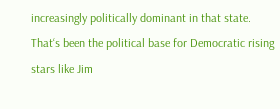increasingly politically dominant in that state.  That‘s been the political base for Democratic rising stars like Jim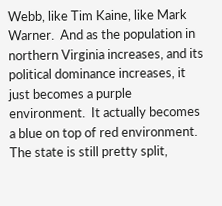Webb, like Tim Kaine, like Mark Warner.  And as the population in northern Virginia increases, and its political dominance increases, it just becomes a purple environment.  It actually becomes a blue on top of red environment.  The state is still pretty split,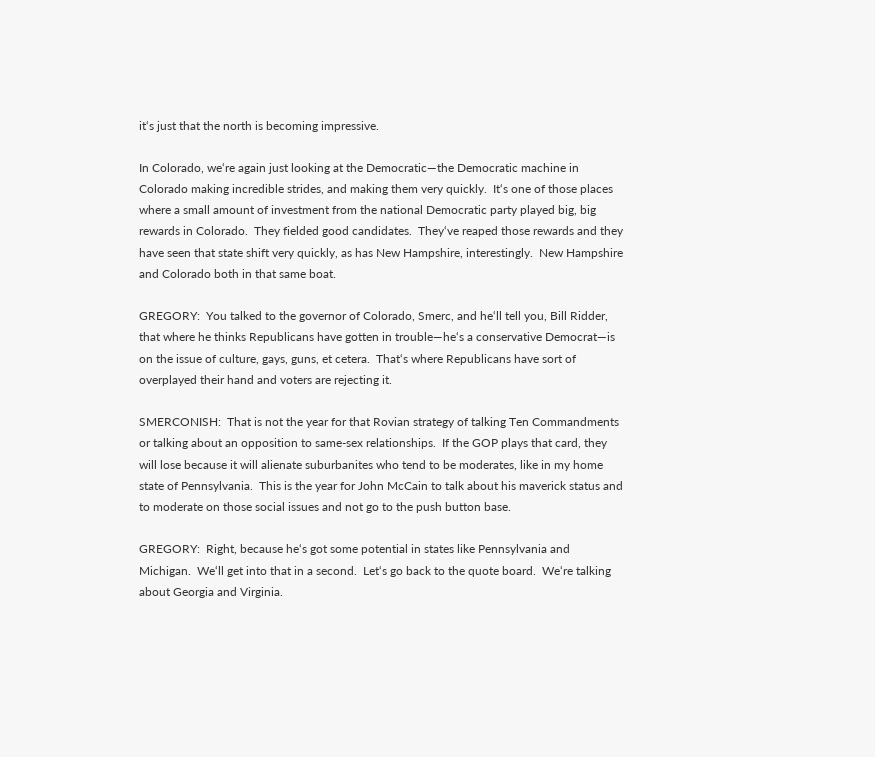it‘s just that the north is becoming impressive.

In Colorado, we‘re again just looking at the Democratic—the Democratic machine in Colorado making incredible strides, and making them very quickly.  It‘s one of those places where a small amount of investment from the national Democratic party played big, big rewards in Colorado.  They fielded good candidates.  They‘ve reaped those rewards and they have seen that state shift very quickly, as has New Hampshire, interestingly.  New Hampshire and Colorado both in that same boat.

GREGORY:  You talked to the governor of Colorado, Smerc, and he‘ll tell you, Bill Ridder, that where he thinks Republicans have gotten in trouble—he‘s a conservative Democrat—is on the issue of culture, gays, guns, et cetera.  That‘s where Republicans have sort of overplayed their hand and voters are rejecting it.

SMERCONISH:  That is not the year for that Rovian strategy of talking Ten Commandments or talking about an opposition to same-sex relationships.  If the GOP plays that card, they will lose because it will alienate suburbanites who tend to be moderates, like in my home state of Pennsylvania.  This is the year for John McCain to talk about his maverick status and to moderate on those social issues and not go to the push button base.

GREGORY:  Right, because he‘s got some potential in states like Pennsylvania and Michigan.  We‘ll get into that in a second.  Let‘s go back to the quote board.  We‘re talking about Georgia and Virginia.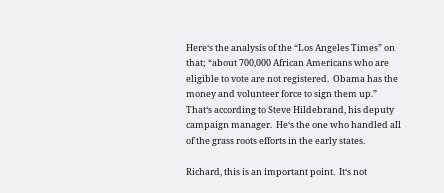Here‘s the analysis of the “Los Angeles Times” on that; “about 700,000 African Americans who are eligible to vote are not registered.  Obama has the money and volunteer force to sign them up.”  That‘s according to Steve Hildebrand, his deputy campaign manager.  He‘s the one who handled all of the grass roots efforts in the early states.

Richard, this is an important point.  It‘s not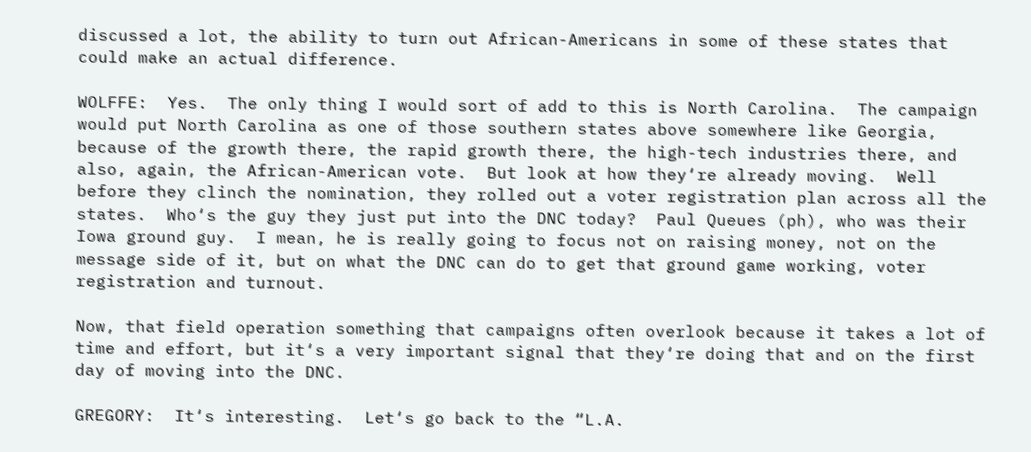discussed a lot, the ability to turn out African-Americans in some of these states that could make an actual difference.

WOLFFE:  Yes.  The only thing I would sort of add to this is North Carolina.  The campaign would put North Carolina as one of those southern states above somewhere like Georgia, because of the growth there, the rapid growth there, the high-tech industries there, and also, again, the African-American vote.  But look at how they‘re already moving.  Well before they clinch the nomination, they rolled out a voter registration plan across all the states.  Who‘s the guy they just put into the DNC today?  Paul Queues (ph), who was their Iowa ground guy.  I mean, he is really going to focus not on raising money, not on the message side of it, but on what the DNC can do to get that ground game working, voter registration and turnout.

Now, that field operation something that campaigns often overlook because it takes a lot of time and effort, but it‘s a very important signal that they‘re doing that and on the first day of moving into the DNC.

GREGORY:  It‘s interesting.  Let‘s go back to the “L.A.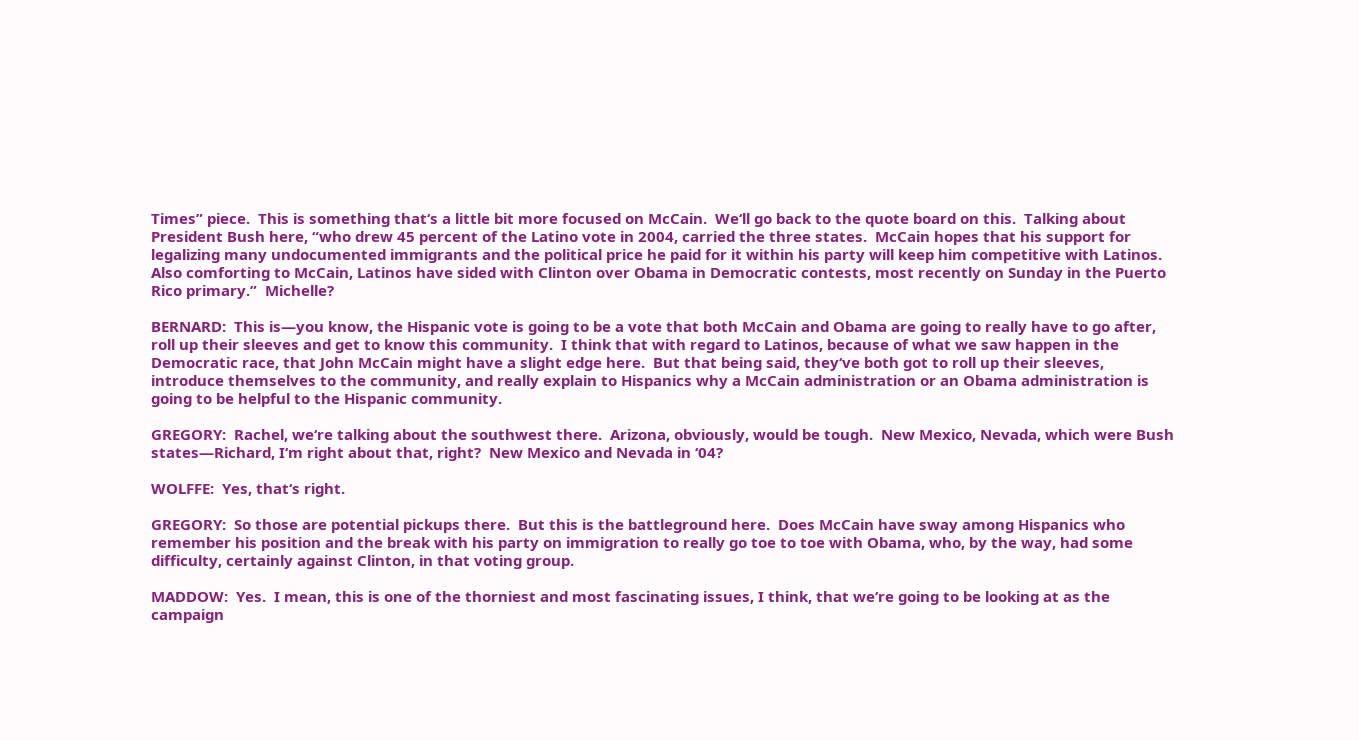Times” piece.  This is something that‘s a little bit more focused on McCain.  We‘ll go back to the quote board on this.  Talking about President Bush here, “who drew 45 percent of the Latino vote in 2004, carried the three states.  McCain hopes that his support for legalizing many undocumented immigrants and the political price he paid for it within his party will keep him competitive with Latinos.  Also comforting to McCain, Latinos have sided with Clinton over Obama in Democratic contests, most recently on Sunday in the Puerto Rico primary.”  Michelle?

BERNARD:  This is—you know, the Hispanic vote is going to be a vote that both McCain and Obama are going to really have to go after, roll up their sleeves and get to know this community.  I think that with regard to Latinos, because of what we saw happen in the Democratic race, that John McCain might have a slight edge here.  But that being said, they‘ve both got to roll up their sleeves, introduce themselves to the community, and really explain to Hispanics why a McCain administration or an Obama administration is going to be helpful to the Hispanic community.

GREGORY:  Rachel, we‘re talking about the southwest there.  Arizona, obviously, would be tough.  New Mexico, Nevada, which were Bush states—Richard, I‘m right about that, right?  New Mexico and Nevada in ‘04?

WOLFFE:  Yes, that‘s right.

GREGORY:  So those are potential pickups there.  But this is the battleground here.  Does McCain have sway among Hispanics who remember his position and the break with his party on immigration to really go toe to toe with Obama, who, by the way, had some difficulty, certainly against Clinton, in that voting group.

MADDOW:  Yes.  I mean, this is one of the thorniest and most fascinating issues, I think, that we‘re going to be looking at as the campaign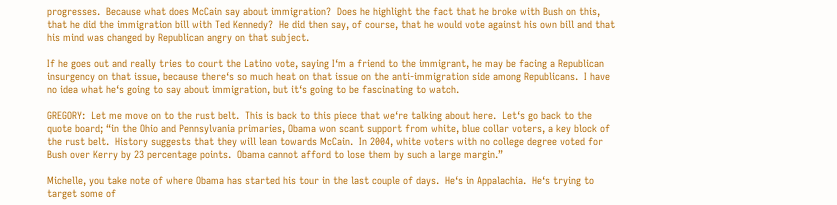progresses.  Because what does McCain say about immigration?  Does he highlight the fact that he broke with Bush on this, that he did the immigration bill with Ted Kennedy?  He did then say, of course, that he would vote against his own bill and that his mind was changed by Republican angry on that subject.

If he goes out and really tries to court the Latino vote, saying I‘m a friend to the immigrant, he may be facing a Republican insurgency on that issue, because there‘s so much heat on that issue on the anti-immigration side among Republicans.  I have no idea what he‘s going to say about immigration, but it‘s going to be fascinating to watch.

GREGORY:  Let me move on to the rust belt.  This is back to this piece that we‘re talking about here.  Let‘s go back to the quote board; “in the Ohio and Pennsylvania primaries, Obama won scant support from white, blue collar voters, a key block of the rust belt.  History suggests that they will lean towards McCain.  In 2004, white voters with no college degree voted for Bush over Kerry by 23 percentage points.  Obama cannot afford to lose them by such a large margin.”

Michelle, you take note of where Obama has started his tour in the last couple of days.  He‘s in Appalachia.  He‘s trying to target some of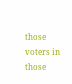those voters in those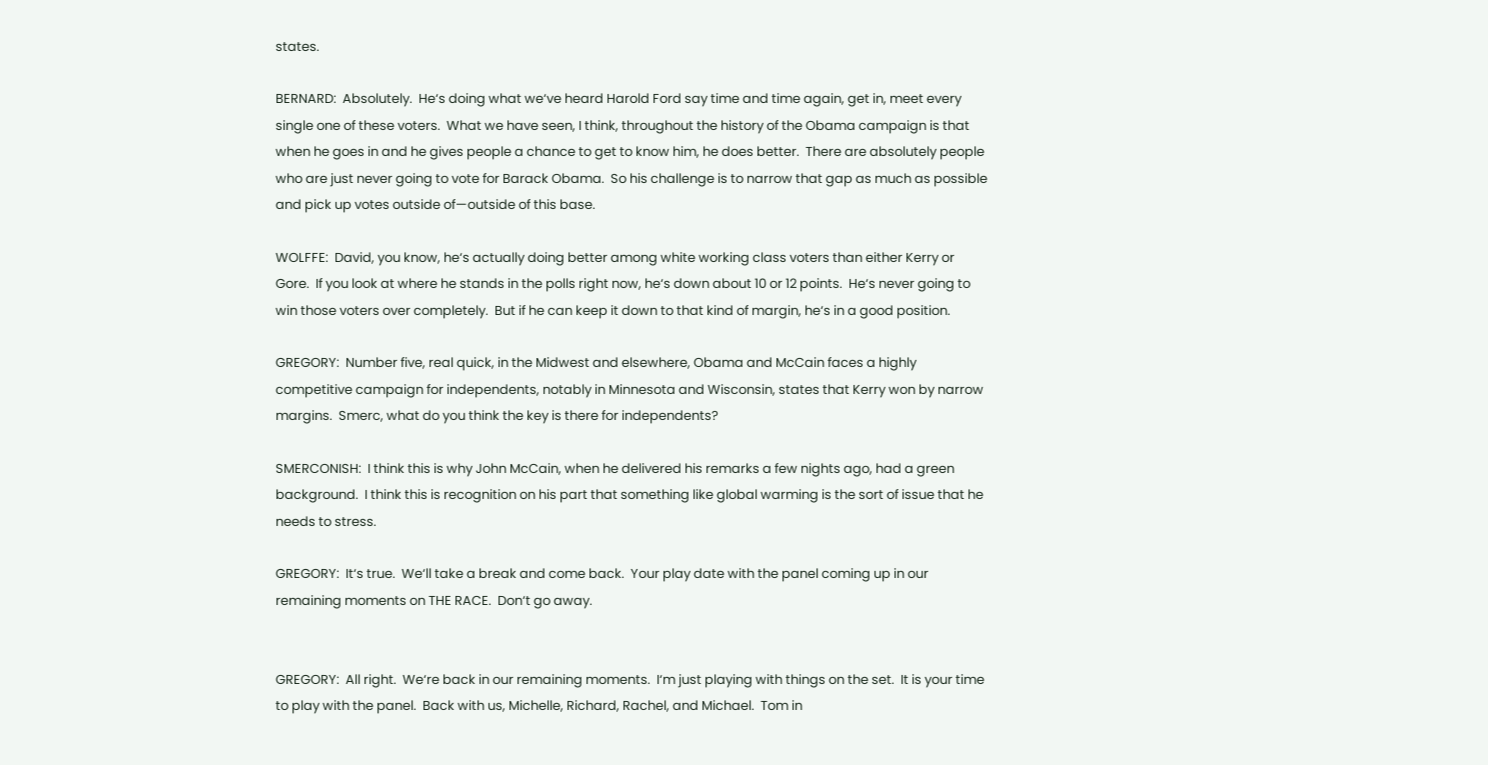states.

BERNARD:  Absolutely.  He‘s doing what we‘ve heard Harold Ford say time and time again, get in, meet every single one of these voters.  What we have seen, I think, throughout the history of the Obama campaign is that when he goes in and he gives people a chance to get to know him, he does better.  There are absolutely people who are just never going to vote for Barack Obama.  So his challenge is to narrow that gap as much as possible and pick up votes outside of—outside of this base.

WOLFFE:  David, you know, he‘s actually doing better among white working class voters than either Kerry or Gore.  If you look at where he stands in the polls right now, he‘s down about 10 or 12 points.  He‘s never going to win those voters over completely.  But if he can keep it down to that kind of margin, he‘s in a good position.

GREGORY:  Number five, real quick, in the Midwest and elsewhere, Obama and McCain faces a highly competitive campaign for independents, notably in Minnesota and Wisconsin, states that Kerry won by narrow margins.  Smerc, what do you think the key is there for independents?

SMERCONISH:  I think this is why John McCain, when he delivered his remarks a few nights ago, had a green background.  I think this is recognition on his part that something like global warming is the sort of issue that he needs to stress.

GREGORY:  It‘s true.  We‘ll take a break and come back.  Your play date with the panel coming up in our remaining moments on THE RACE.  Don‘t go away.


GREGORY:  All right.  We‘re back in our remaining moments.  I‘m just playing with things on the set.  It is your time to play with the panel.  Back with us, Michelle, Richard, Rachel, and Michael.  Tom in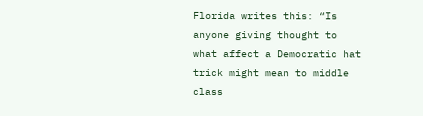Florida writes this: “Is anyone giving thought to what affect a Democratic hat trick might mean to middle class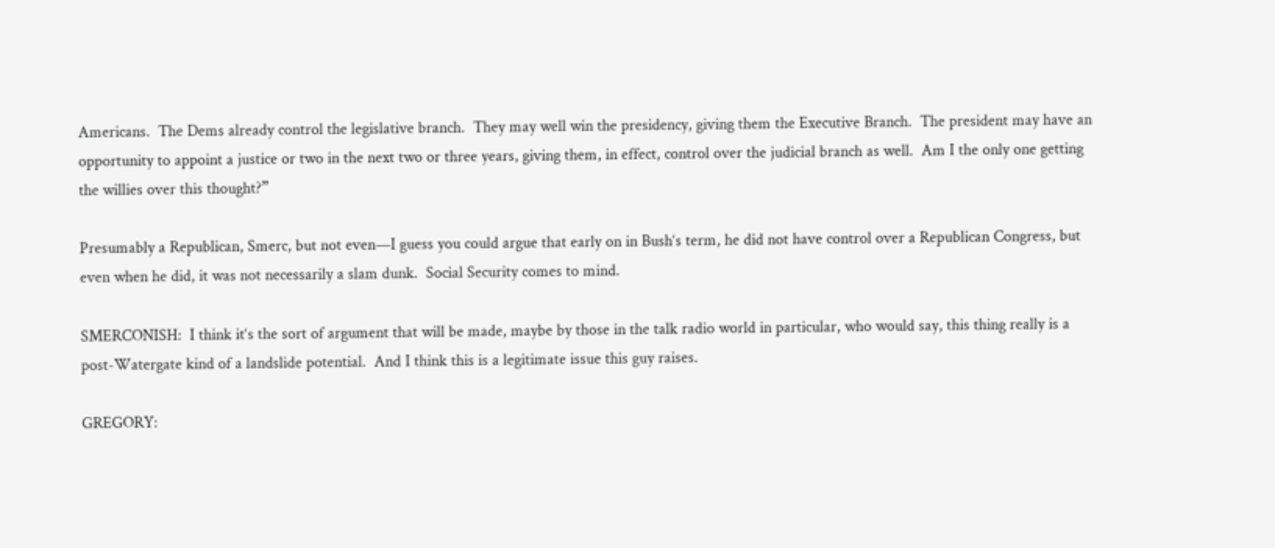Americans.  The Dems already control the legislative branch.  They may well win the presidency, giving them the Executive Branch.  The president may have an opportunity to appoint a justice or two in the next two or three years, giving them, in effect, control over the judicial branch as well.  Am I the only one getting the willies over this thought?”

Presumably a Republican, Smerc, but not even—I guess you could argue that early on in Bush‘s term, he did not have control over a Republican Congress, but even when he did, it was not necessarily a slam dunk.  Social Security comes to mind.

SMERCONISH:  I think it‘s the sort of argument that will be made, maybe by those in the talk radio world in particular, who would say, this thing really is a post-Watergate kind of a landslide potential.  And I think this is a legitimate issue this guy raises.

GREGORY: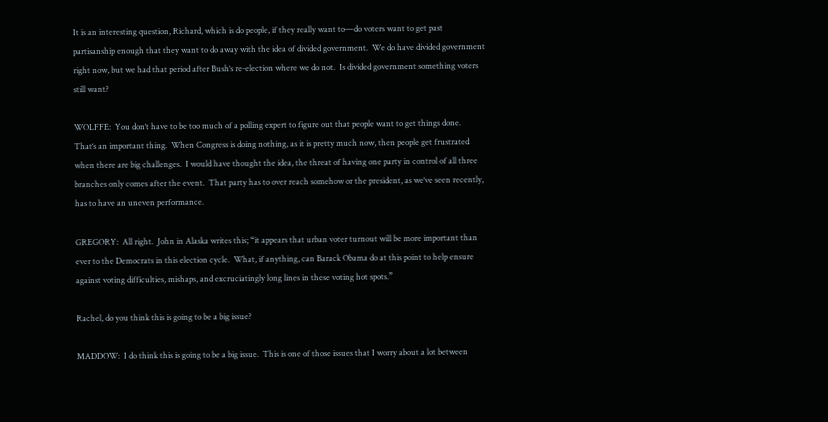It is an interesting question, Richard, which is do people, if they really want to—do voters want to get past partisanship enough that they want to do away with the idea of divided government.  We do have divided government right now, but we had that period after Bush‘s re-election where we do not.  Is divided government something voters still want?

WOLFFE:  You don‘t have to be too much of a polling expert to figure out that people want to get things done.  That‘s an important thing.  When Congress is doing nothing, as it is pretty much now, then people get frustrated when there are big challenges.  I would have thought the idea, the threat of having one party in control of all three branches only comes after the event.  That party has to over reach somehow or the president, as we‘ve seen recently, has to have an uneven performance.

GREGORY:  All right.  John in Alaska writes this; “it appears that urban voter turnout will be more important than ever to the Democrats in this election cycle.  What, if anything, can Barack Obama do at this point to help ensure against voting difficulties, mishaps, and excruciatingly long lines in these voting hot spots.”

Rachel, do you think this is going to be a big issue?

MADDOW:  I do think this is going to be a big issue.  This is one of those issues that I worry about a lot between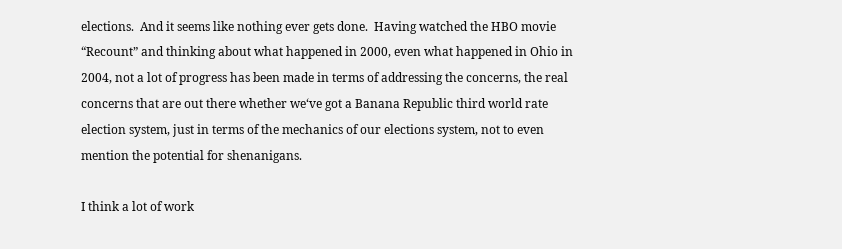elections.  And it seems like nothing ever gets done.  Having watched the HBO movie “Recount” and thinking about what happened in 2000, even what happened in Ohio in 2004, not a lot of progress has been made in terms of addressing the concerns, the real concerns that are out there whether we‘ve got a Banana Republic third world rate election system, just in terms of the mechanics of our elections system, not to even mention the potential for shenanigans.

I think a lot of work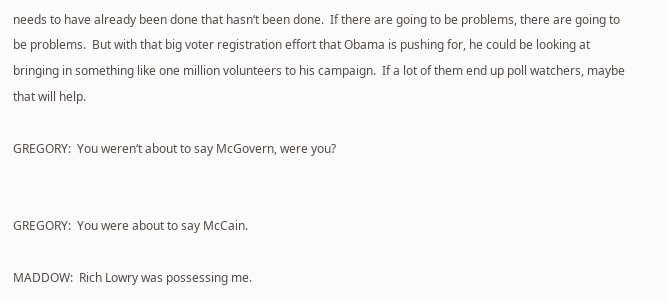needs to have already been done that hasn‘t been done.  If there are going to be problems, there are going to be problems.  But with that big voter registration effort that Obama is pushing for, he could be looking at bringing in something like one million volunteers to his campaign.  If a lot of them end up poll watchers, maybe that will help.

GREGORY:  You weren‘t about to say McGovern, were you?


GREGORY:  You were about to say McCain.

MADDOW:  Rich Lowry was possessing me.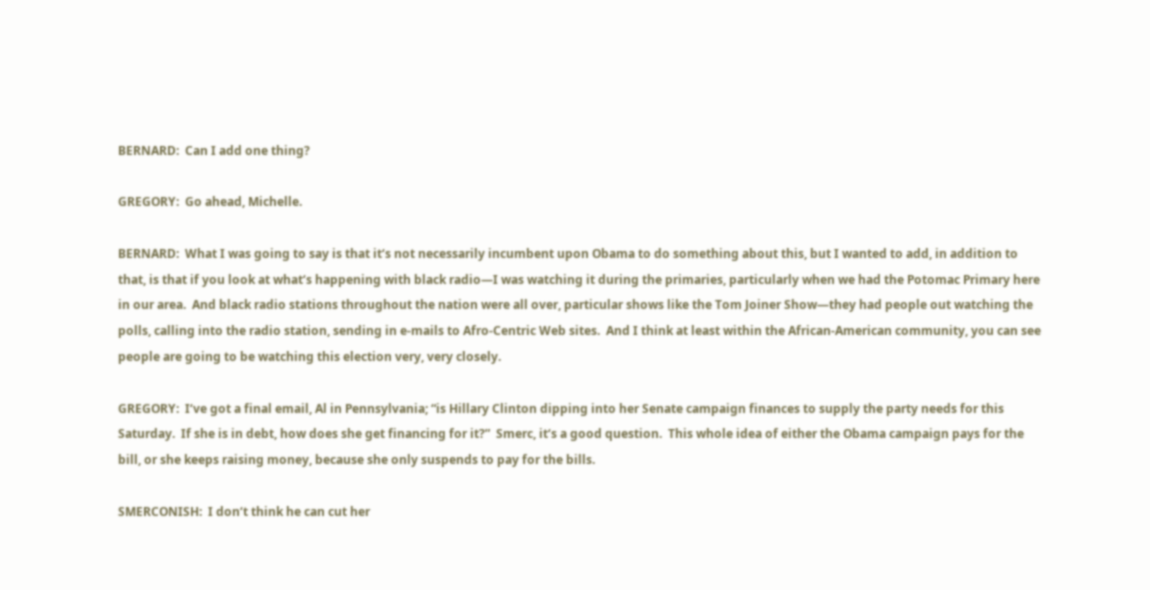BERNARD:  Can I add one thing?

GREGORY:  Go ahead, Michelle.

BERNARD:  What I was going to say is that it‘s not necessarily incumbent upon Obama to do something about this, but I wanted to add, in addition to that, is that if you look at what‘s happening with black radio—I was watching it during the primaries, particularly when we had the Potomac Primary here in our area.  And black radio stations throughout the nation were all over, particular shows like the Tom Joiner Show—they had people out watching the polls, calling into the radio station, sending in e-mails to Afro-Centric Web sites.  And I think at least within the African-American community, you can see people are going to be watching this election very, very closely.

GREGORY:  I‘ve got a final email, Al in Pennsylvania; “is Hillary Clinton dipping into her Senate campaign finances to supply the party needs for this Saturday.  If she is in debt, how does she get financing for it?”  Smerc, it‘s a good question.  This whole idea of either the Obama campaign pays for the bill, or she keeps raising money, because she only suspends to pay for the bills.

SMERCONISH:  I don‘t think he can cut her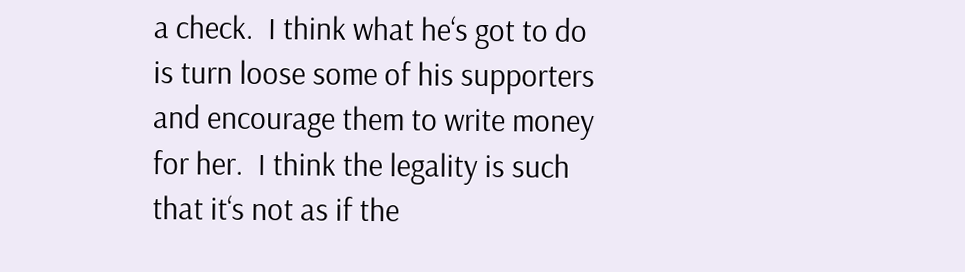a check.  I think what he‘s got to do is turn loose some of his supporters and encourage them to write money for her.  I think the legality is such that it‘s not as if the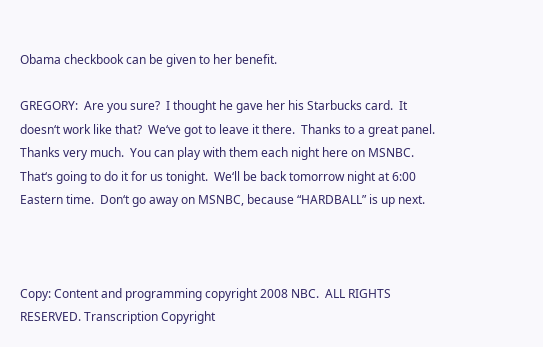Obama checkbook can be given to her benefit.

GREGORY:  Are you sure?  I thought he gave her his Starbucks card.  It doesn‘t work like that?  We‘ve got to leave it there.  Thanks to a great panel.  Thanks very much.  You can play with them each night here on MSNBC.  That‘s going to do it for us tonight.  We‘ll be back tomorrow night at 6:00 Eastern time.  Don‘t go away on MSNBC, because “HARDBALL” is up next.



Copy: Content and programming copyright 2008 NBC.  ALL RIGHTS  RESERVED. Transcription Copyright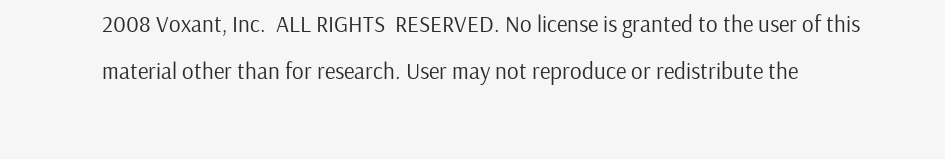2008 Voxant, Inc.  ALL RIGHTS  RESERVED. No license is granted to the user of this material other than for research. User may not reproduce or redistribute the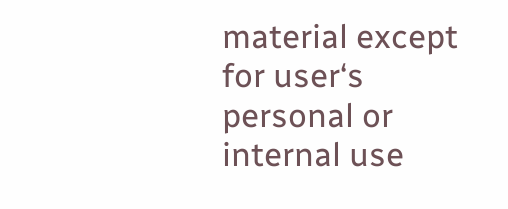material except for user‘s personal or internal use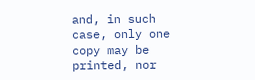and, in such case, only one copy may be printed, nor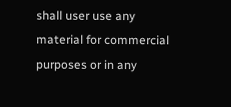shall user use any material for commercial purposes or in any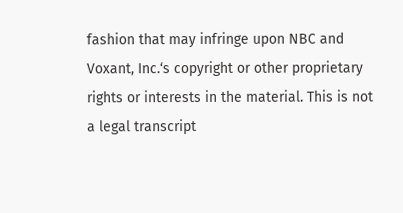fashion that may infringe upon NBC and Voxant, Inc.‘s copyright or other proprietary rights or interests in the material. This is not a legal transcript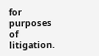for purposes of litigation.